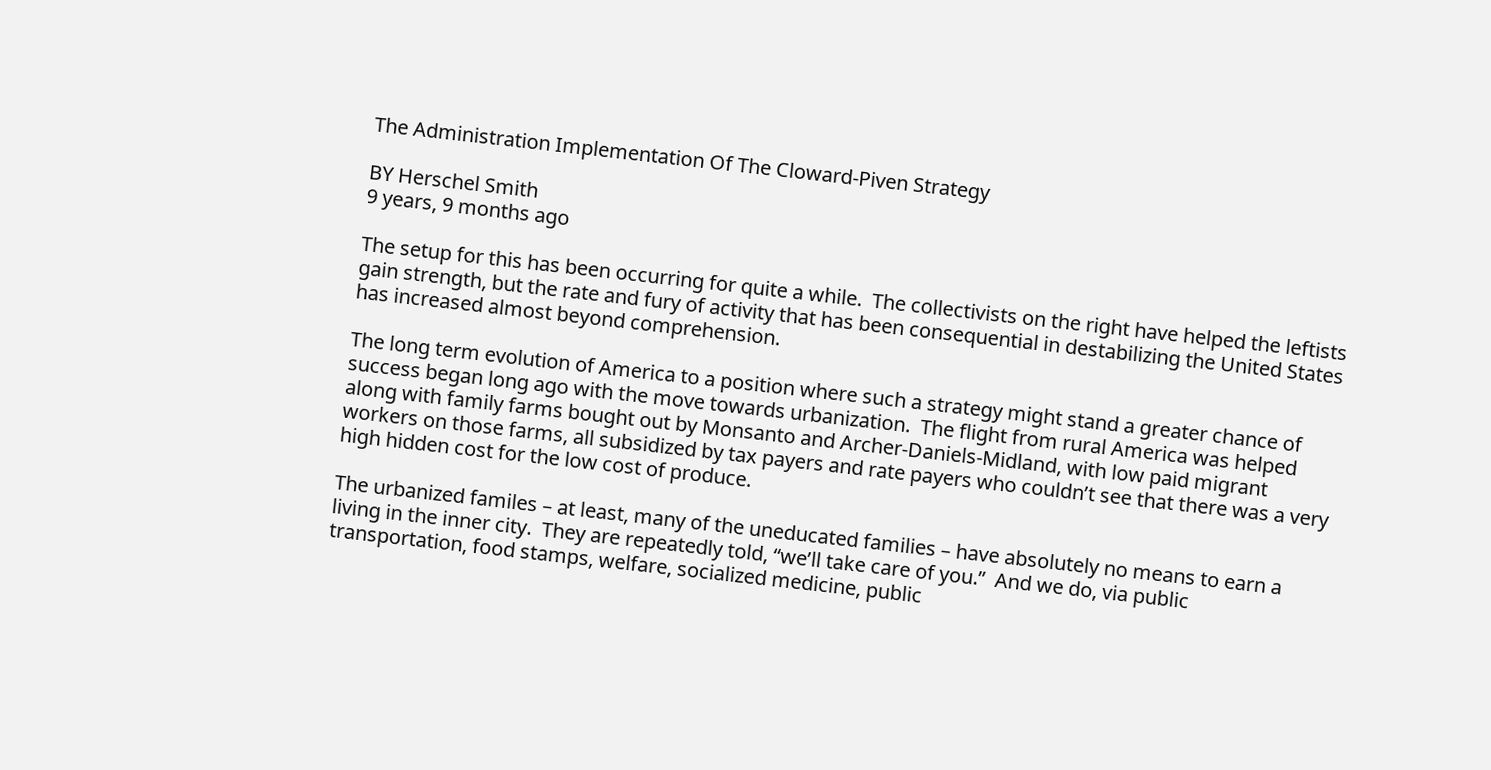The Administration Implementation Of The Cloward-Piven Strategy

BY Herschel Smith
9 years, 9 months ago

The setup for this has been occurring for quite a while.  The collectivists on the right have helped the leftists gain strength, but the rate and fury of activity that has been consequential in destabilizing the United States has increased almost beyond comprehension.

The long term evolution of America to a position where such a strategy might stand a greater chance of success began long ago with the move towards urbanization.  The flight from rural America was helped along with family farms bought out by Monsanto and Archer-Daniels-Midland, with low paid migrant workers on those farms, all subsidized by tax payers and rate payers who couldn’t see that there was a very high hidden cost for the low cost of produce.

The urbanized familes – at least, many of the uneducated families – have absolutely no means to earn a living in the inner city.  They are repeatedly told, “we’ll take care of you.”  And we do, via public transportation, food stamps, welfare, socialized medicine, public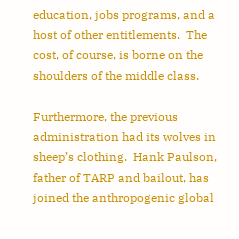education, jobs programs, and a host of other entitlements.  The cost, of course, is borne on the shoulders of the middle class.

Furthermore, the previous administration had its wolves in sheep’s clothing.  Hank Paulson, father of TARP and bailout, has joined the anthropogenic global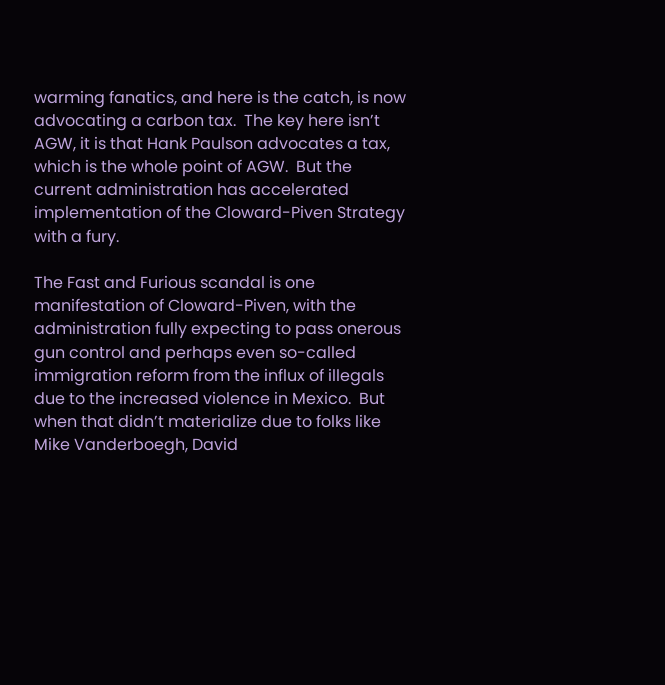warming fanatics, and here is the catch, is now advocating a carbon tax.  The key here isn’t AGW, it is that Hank Paulson advocates a tax, which is the whole point of AGW.  But the current administration has accelerated implementation of the Cloward-Piven Strategy with a fury.

The Fast and Furious scandal is one manifestation of Cloward-Piven, with the administration fully expecting to pass onerous gun control and perhaps even so-called immigration reform from the influx of illegals due to the increased violence in Mexico.  But when that didn’t materialize due to folks like Mike Vanderboegh, David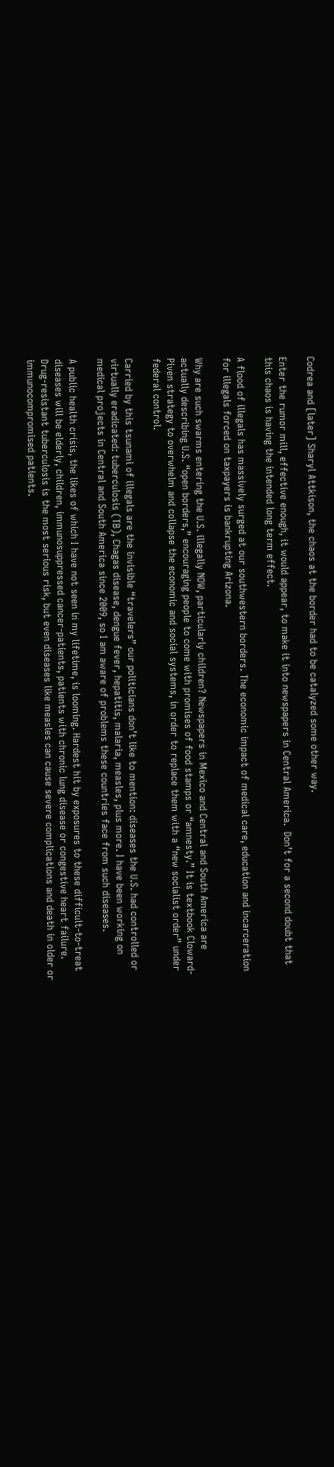Codrea and [later] Sharyl Attkison, the chaos at the border had to be catalyzed some other way.

Enter the rumor mill, effective enough, it would appear, to make it into newspapers in Central America.  Don’t for a second doubt that this chaos is having the intended long term effect.

A flood of illegals has massively surged at our southwestern borders. The economic impact of medical care, education and incarceration for illegals forced on taxpayers is bankrupting Arizona.

Why are such swarms entering the U.S. illegally NOW, particularly children? Newspapers in Mexico and Central and South America are actually describing U.S. “open borders,” encouraging people to come with promises of food stamps or “amnesty.” It is textbook Cloward-Piven strategy to overwhelm and collapse the economic and social systems, in order to replace them with a “new socialist order” under federal control.

Carried by this tsunami of illegals are the invisible “travelers” our politicians don’t like to mention: diseases the U.S. had controlled or virtually eradicated: tuberculosis (TB), Chagas disease, dengue fever, hepatitis, malaria, measles, plus more. I have been working on medical projects in Central and South America since 2009, so I am aware of problems these countries face from such diseases.

A public health crisis, the likes of which I have not seen in my lifetime, is looming. Hardest hit by exposures to these difficult-to-treat diseases will be elderly, children, immunosuppressed cancer-patients, patients with chronic lung disease or congestive heart failure. Drug-resistant tuberculosis is the most serious risk, but even diseases like measles can cause severe complications and death in older or immunocompromised patients.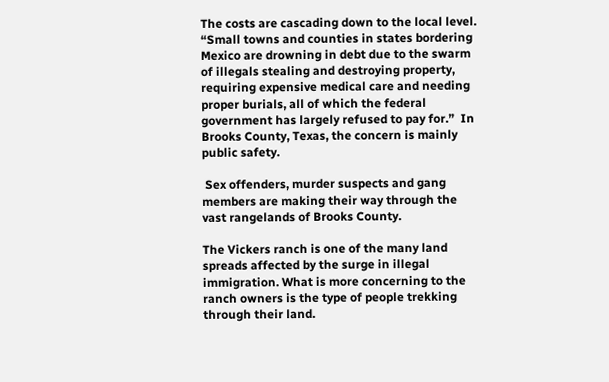The costs are cascading down to the local level.  “Small towns and counties in states bordering Mexico are drowning in debt due to the swarm of illegals stealing and destroying property, requiring expensive medical care and needing proper burials, all of which the federal government has largely refused to pay for.”  In Brooks County, Texas, the concern is mainly public safety.

 Sex offenders, murder suspects and gang members are making their way through the vast rangelands of Brooks County.

The Vickers ranch is one of the many land spreads affected by the surge in illegal immigration. What is more concerning to the ranch owners is the type of people trekking through their land.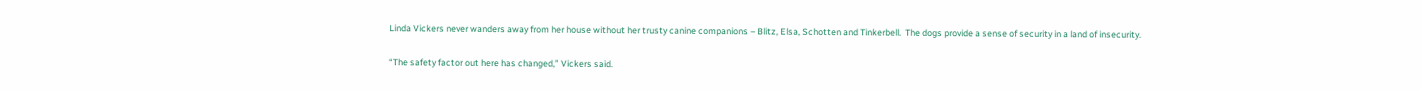Linda Vickers never wanders away from her house without her trusty canine companions – Blitz, Elsa, Schotten and Tinkerbell.  The dogs provide a sense of security in a land of insecurity.

“The safety factor out here has changed,” Vickers said.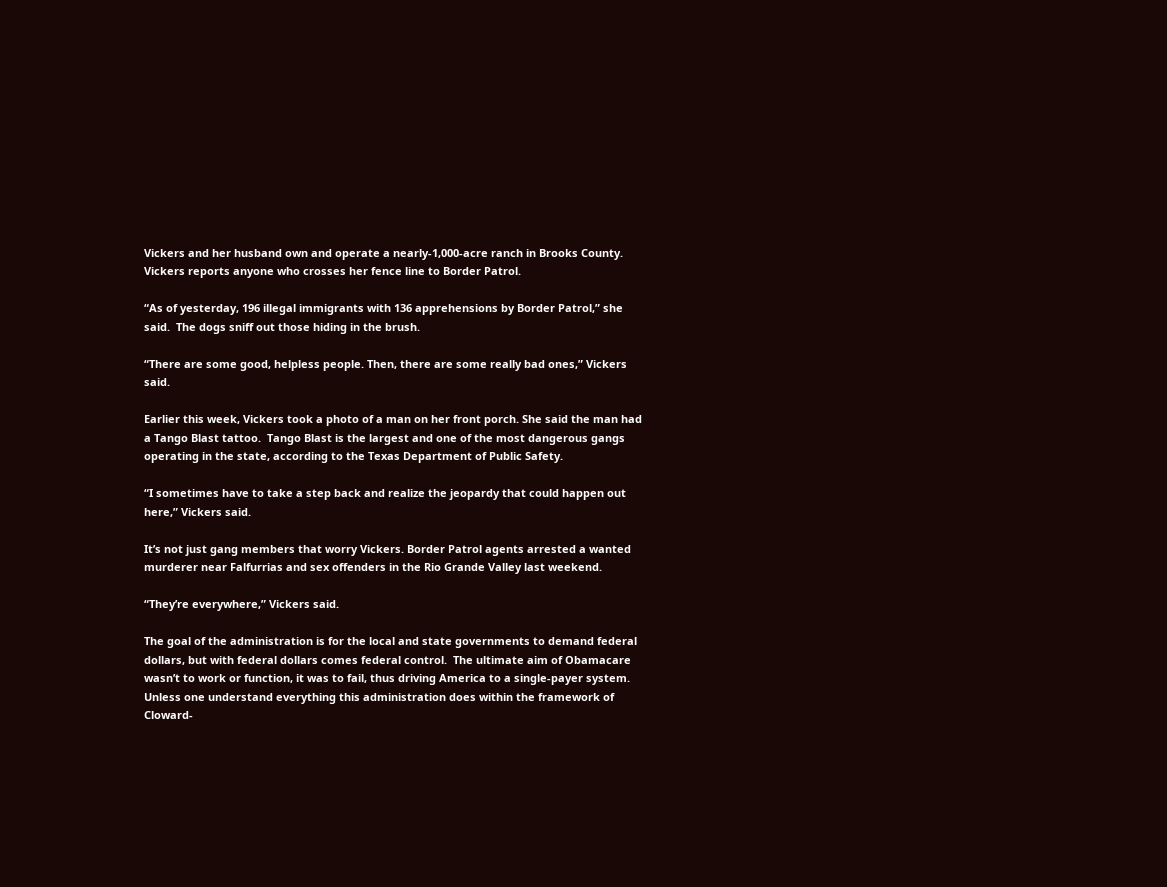Vickers and her husband own and operate a nearly-1,000-acre ranch in Brooks County.  Vickers reports anyone who crosses her fence line to Border Patrol.

“As of yesterday, 196 illegal immigrants with 136 apprehensions by Border Patrol,” she said.  The dogs sniff out those hiding in the brush.

“There are some good, helpless people. Then, there are some really bad ones,” Vickers said.

Earlier this week, Vickers took a photo of a man on her front porch. She said the man had a Tango Blast tattoo.  Tango Blast is the largest and one of the most dangerous gangs operating in the state, according to the Texas Department of Public Safety.

“I sometimes have to take a step back and realize the jeopardy that could happen out here,” Vickers said.

It’s not just gang members that worry Vickers. Border Patrol agents arrested a wanted murderer near Falfurrias and sex offenders in the Rio Grande Valley last weekend.

“They’re everywhere,” Vickers said.

The goal of the administration is for the local and state governments to demand federal dollars, but with federal dollars comes federal control.  The ultimate aim of Obamacare wasn’t to work or function, it was to fail, thus driving America to a single-payer system.  Unless one understand everything this administration does within the framework of Cloward-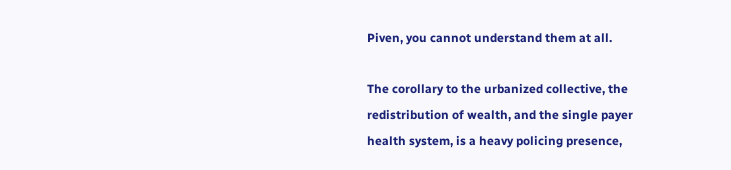Piven, you cannot understand them at all.

The corollary to the urbanized collective, the redistribution of wealth, and the single payer health system, is a heavy policing presence,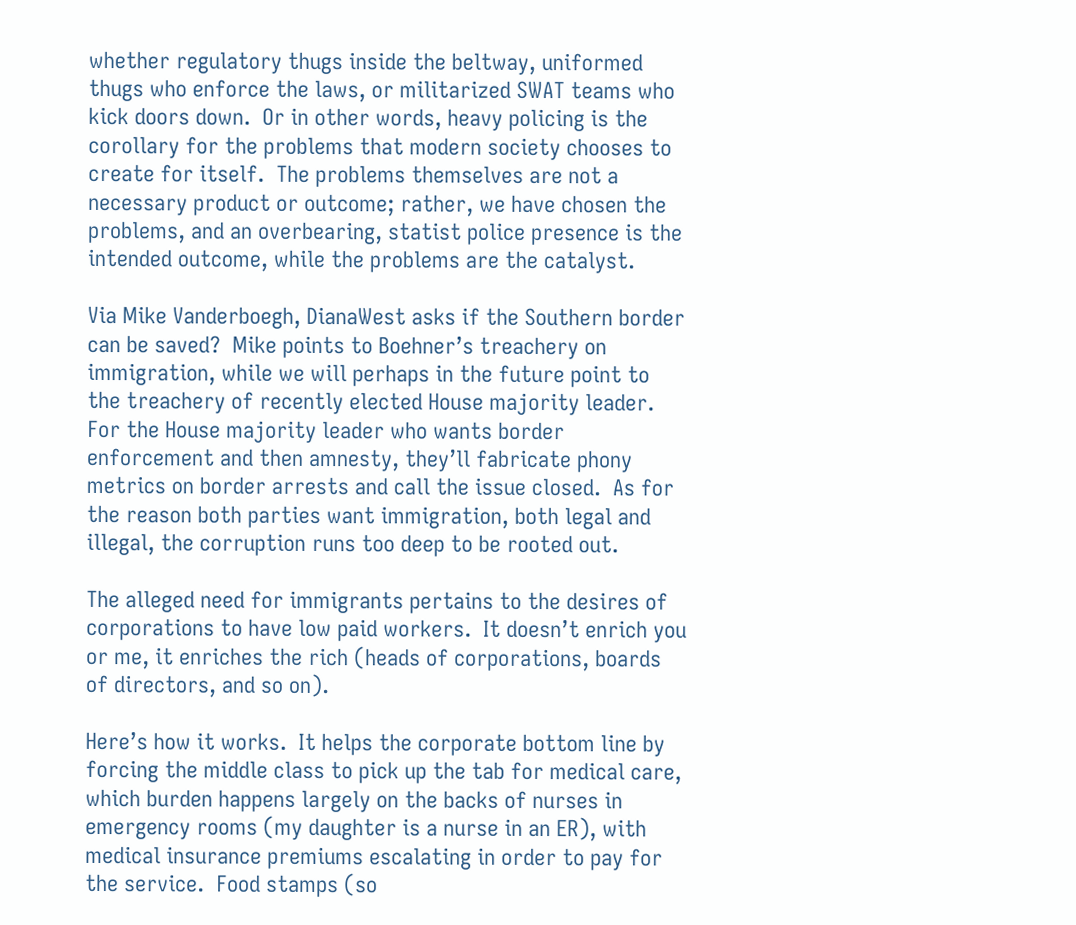whether regulatory thugs inside the beltway, uniformed thugs who enforce the laws, or militarized SWAT teams who kick doors down.  Or in other words, heavy policing is the corollary for the problems that modern society chooses to create for itself.  The problems themselves are not a necessary product or outcome; rather, we have chosen the problems, and an overbearing, statist police presence is the intended outcome, while the problems are the catalyst.

Via Mike Vanderboegh, DianaWest asks if the Southern border can be saved?  Mike points to Boehner’s treachery on immigration, while we will perhaps in the future point to the treachery of recently elected House majority leader.  For the House majority leader who wants border enforcement and then amnesty, they’ll fabricate phony metrics on border arrests and call the issue closed.  As for the reason both parties want immigration, both legal and illegal, the corruption runs too deep to be rooted out.

The alleged need for immigrants pertains to the desires of corporations to have low paid workers.  It doesn’t enrich you or me, it enriches the rich (heads of corporations, boards of directors, and so on).

Here’s how it works.  It helps the corporate bottom line by forcing the middle class to pick up the tab for medical care, which burden happens largely on the backs of nurses in emergency rooms (my daughter is a nurse in an ER), with medical insurance premiums escalating in order to pay for the service.  Food stamps (so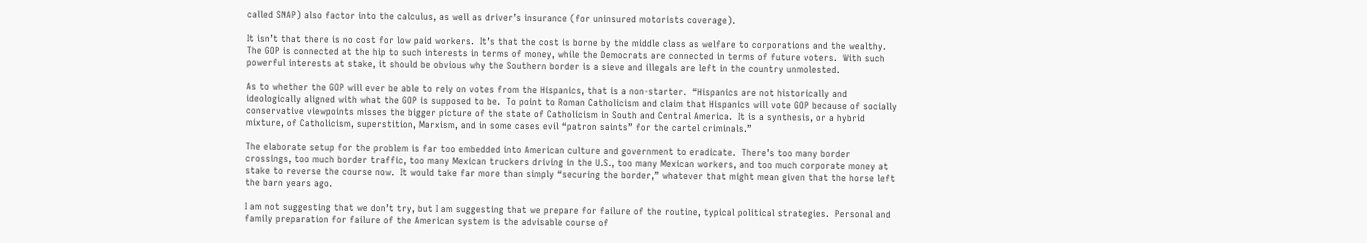called SNAP) also factor into the calculus, as well as driver’s insurance (for uninsured motorists coverage).

It isn’t that there is no cost for low paid workers.  It’s that the cost is borne by the middle class as welfare to corporations and the wealthy.  The GOP is connected at the hip to such interests in terms of money, while the Democrats are connected in terms of future voters.  With such powerful interests at stake, it should be obvious why the Southern border is a sieve and illegals are left in the country unmolested.

As to whether the GOP will ever be able to rely on votes from the Hispanics, that is a non-starter.  “Hispanics are not historically and ideologically aligned with what the GOP is supposed to be.  To point to Roman Catholicism and claim that Hispanics will vote GOP because of socially conservative viewpoints misses the bigger picture of the state of Catholicism in South and Central America.  It is a synthesis, or a hybrid mixture, of Catholicism, superstition, Marxism, and in some cases evil “patron saints” for the cartel criminals.”

The elaborate setup for the problem is far too embedded into American culture and government to eradicate.  There’s too many border crossings, too much border traffic, too many Mexican truckers driving in the U.S., too many Mexican workers, and too much corporate money at stake to reverse the course now.  It would take far more than simply “securing the border,” whatever that might mean given that the horse left the barn years ago.

I am not suggesting that we don’t try, but I am suggesting that we prepare for failure of the routine, typical political strategies.  Personal and family preparation for failure of the American system is the advisable course of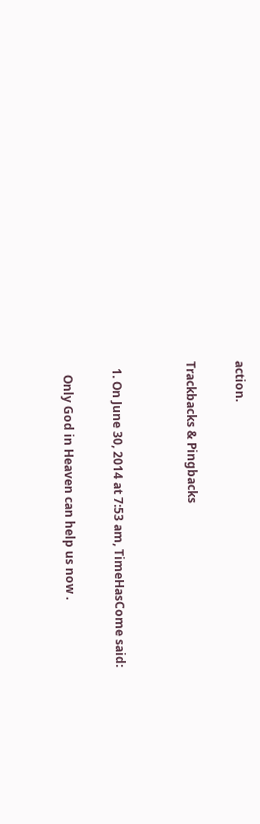action.

Trackbacks & Pingbacks


  1. On June 30, 2014 at 7:53 am, TimeHasCome said:

    Only God in Heaven can help us now .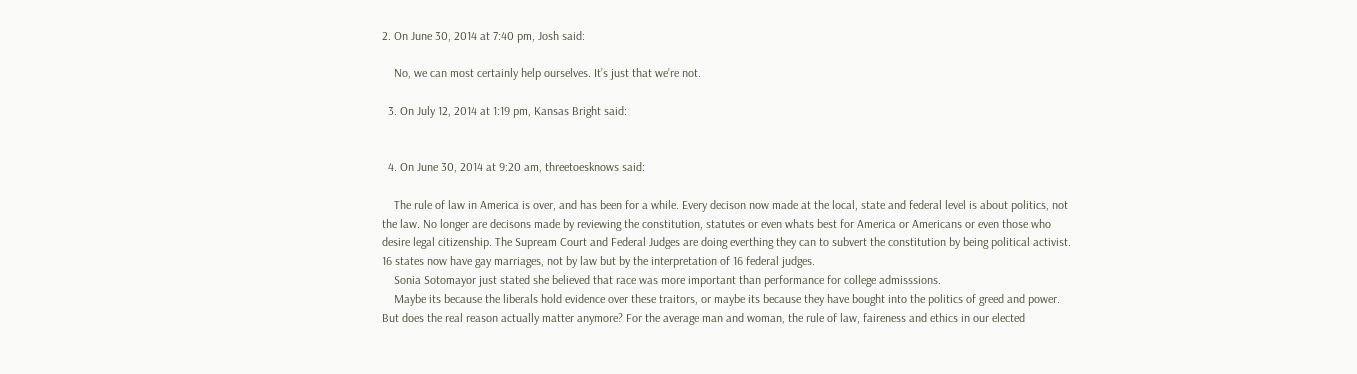2. On June 30, 2014 at 7:40 pm, Josh said:

    No, we can most certainly help ourselves. It’s just that we’re not.

  3. On July 12, 2014 at 1:19 pm, Kansas Bright said:


  4. On June 30, 2014 at 9:20 am, threetoesknows said:

    The rule of law in America is over, and has been for a while. Every decison now made at the local, state and federal level is about politics, not the law. No longer are decisons made by reviewing the constitution, statutes or even whats best for America or Americans or even those who desire legal citizenship. The Supream Court and Federal Judges are doing everthing they can to subvert the constitution by being political activist. 16 states now have gay marriages, not by law but by the interpretation of 16 federal judges.
    Sonia Sotomayor just stated she believed that race was more important than performance for college admisssions.
    Maybe its because the liberals hold evidence over these traitors, or maybe its because they have bought into the politics of greed and power. But does the real reason actually matter anymore? For the average man and woman, the rule of law, faireness and ethics in our elected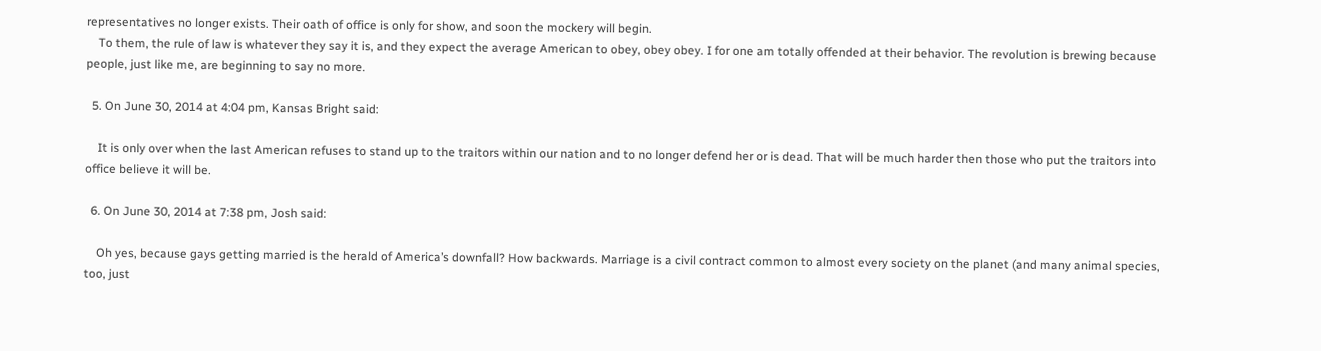representatives no longer exists. Their oath of office is only for show, and soon the mockery will begin.
    To them, the rule of law is whatever they say it is, and they expect the average American to obey, obey obey. I for one am totally offended at their behavior. The revolution is brewing because people, just like me, are beginning to say no more.

  5. On June 30, 2014 at 4:04 pm, Kansas Bright said:

    It is only over when the last American refuses to stand up to the traitors within our nation and to no longer defend her or is dead. That will be much harder then those who put the traitors into office believe it will be.

  6. On June 30, 2014 at 7:38 pm, Josh said:

    Oh yes, because gays getting married is the herald of America’s downfall? How backwards. Marriage is a civil contract common to almost every society on the planet (and many animal species, too, just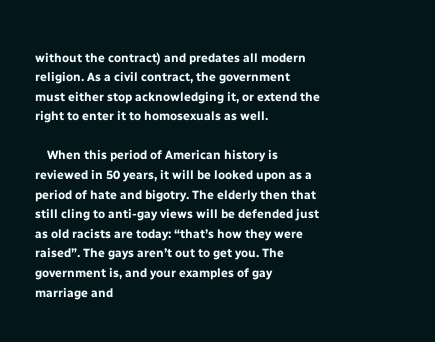without the contract) and predates all modern religion. As a civil contract, the government must either stop acknowledging it, or extend the right to enter it to homosexuals as well.

    When this period of American history is reviewed in 50 years, it will be looked upon as a period of hate and bigotry. The elderly then that still cling to anti-gay views will be defended just as old racists are today: “that’s how they were raised”. The gays aren’t out to get you. The government is, and your examples of gay marriage and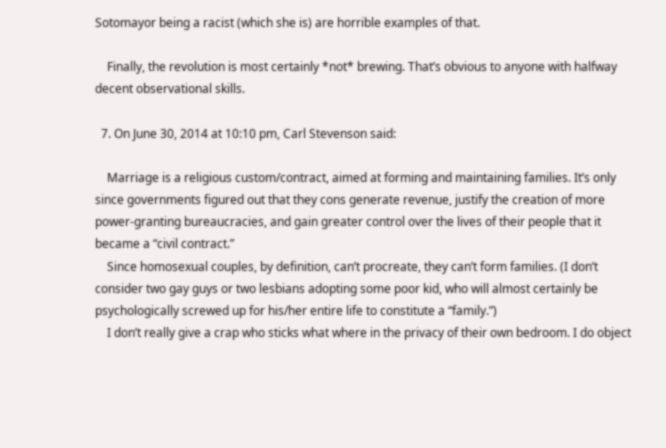Sotomayor being a racist (which she is) are horrible examples of that.

    Finally, the revolution is most certainly *not* brewing. That’s obvious to anyone with halfway decent observational skills.

  7. On June 30, 2014 at 10:10 pm, Carl Stevenson said:

    Marriage is a religious custom/contract, aimed at forming and maintaining families. It’s only since governments figured out that they cons generate revenue, justify the creation of more power-granting bureaucracies, and gain greater control over the lives of their people that it became a “civil contract.”
    Since homosexual couples, by definition, can’t procreate, they can’t form families. (I don’t consider two gay guys or two lesbians adopting some poor kid, who will almost certainly be psychologically screwed up for his/her entire life to constitute a “family.”)
    I don’t really give a crap who sticks what where in the privacy of their own bedroom. I do object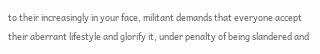to their increasingly in your face, militant demands that everyone accept their aberrant lifestyle and glorify it, under penalty of being slandered and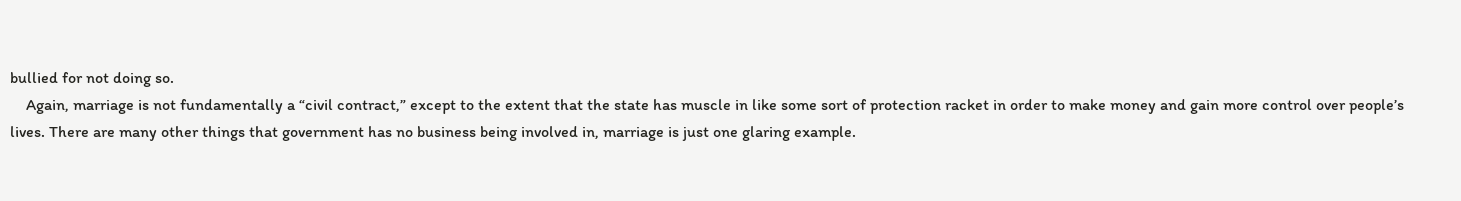bullied for not doing so.
    Again, marriage is not fundamentally a “civil contract,” except to the extent that the state has muscle in like some sort of protection racket in order to make money and gain more control over people’s lives. There are many other things that government has no business being involved in, marriage is just one glaring example.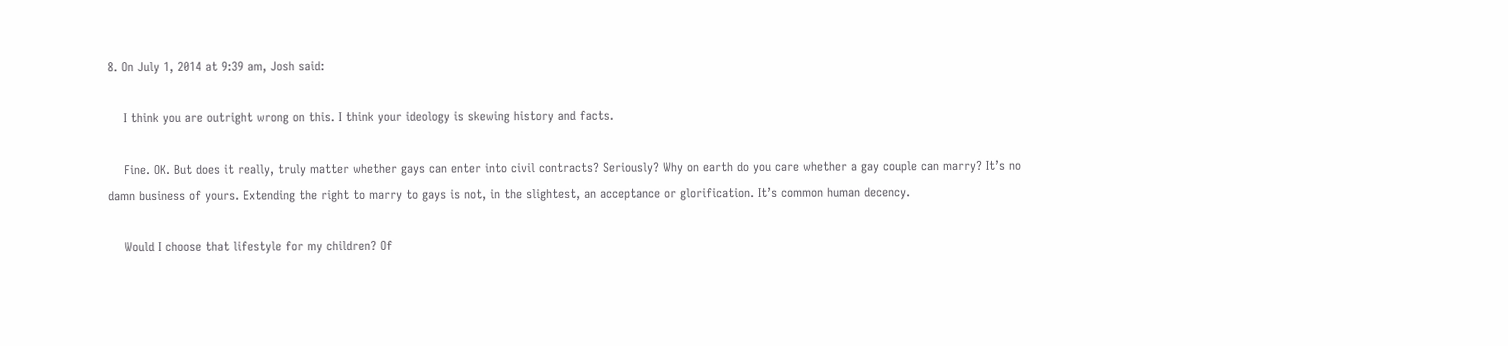8. On July 1, 2014 at 9:39 am, Josh said:

    I think you are outright wrong on this. I think your ideology is skewing history and facts.

    Fine. OK. But does it really, truly matter whether gays can enter into civil contracts? Seriously? Why on earth do you care whether a gay couple can marry? It’s no damn business of yours. Extending the right to marry to gays is not, in the slightest, an acceptance or glorification. It’s common human decency.

    Would I choose that lifestyle for my children? Of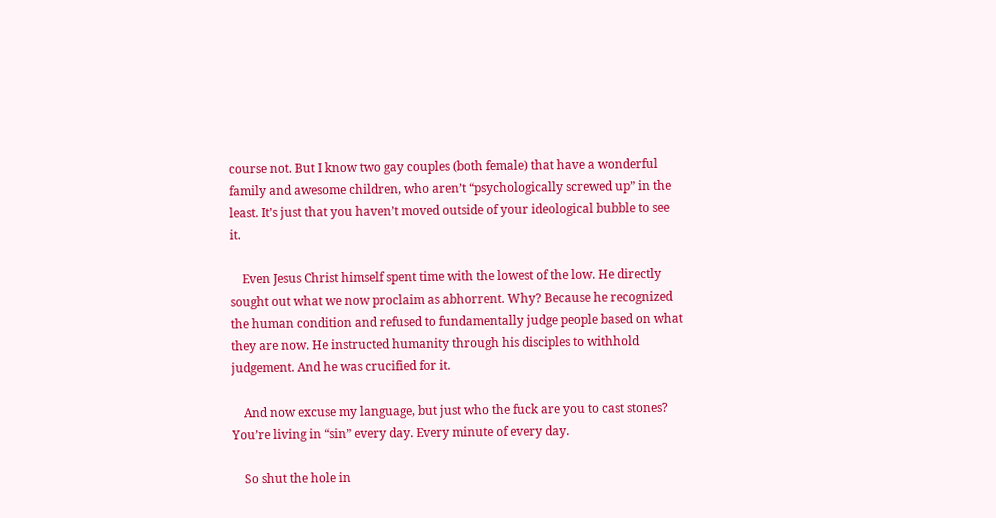course not. But I know two gay couples (both female) that have a wonderful family and awesome children, who aren’t “psychologically screwed up” in the least. It’s just that you haven’t moved outside of your ideological bubble to see it.

    Even Jesus Christ himself spent time with the lowest of the low. He directly sought out what we now proclaim as abhorrent. Why? Because he recognized the human condition and refused to fundamentally judge people based on what they are now. He instructed humanity through his disciples to withhold judgement. And he was crucified for it.

    And now excuse my language, but just who the fuck are you to cast stones? You’re living in “sin” every day. Every minute of every day.

    So shut the hole in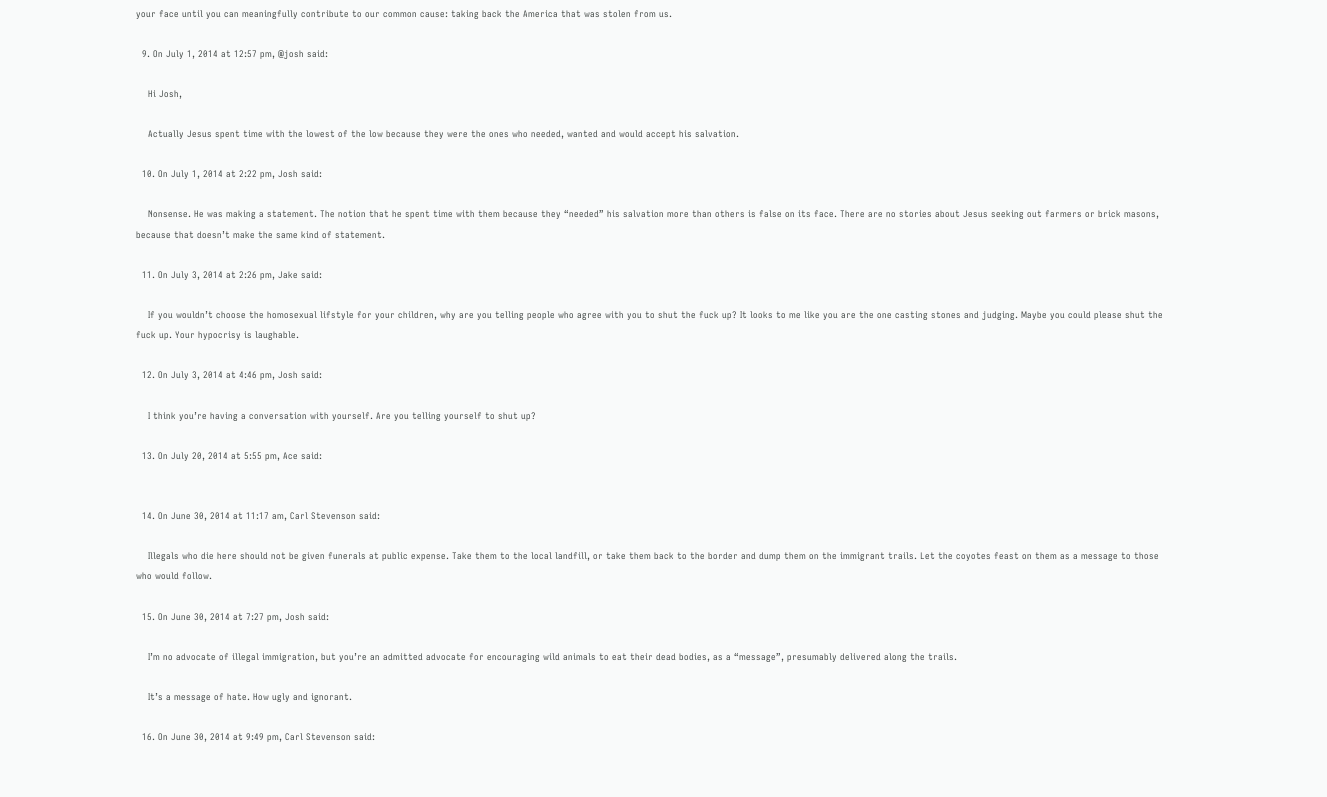your face until you can meaningfully contribute to our common cause: taking back the America that was stolen from us.

  9. On July 1, 2014 at 12:57 pm, @josh said:

    Hi Josh,

    Actually Jesus spent time with the lowest of the low because they were the ones who needed, wanted and would accept his salvation.

  10. On July 1, 2014 at 2:22 pm, Josh said:

    Nonsense. He was making a statement. The notion that he spent time with them because they “needed” his salvation more than others is false on its face. There are no stories about Jesus seeking out farmers or brick masons, because that doesn’t make the same kind of statement.

  11. On July 3, 2014 at 2:26 pm, Jake said:

    If you wouldn’t choose the homosexual lifstyle for your children, why are you telling people who agree with you to shut the fuck up? It looks to me like you are the one casting stones and judging. Maybe you could please shut the fuck up. Your hypocrisy is laughable.

  12. On July 3, 2014 at 4:46 pm, Josh said:

    I think you’re having a conversation with yourself. Are you telling yourself to shut up?

  13. On July 20, 2014 at 5:55 pm, Ace said:


  14. On June 30, 2014 at 11:17 am, Carl Stevenson said:

    Illegals who die here should not be given funerals at public expense. Take them to the local landfill, or take them back to the border and dump them on the immigrant trails. Let the coyotes feast on them as a message to those who would follow.

  15. On June 30, 2014 at 7:27 pm, Josh said:

    I’m no advocate of illegal immigration, but you’re an admitted advocate for encouraging wild animals to eat their dead bodies, as a “message”, presumably delivered along the trails.

    It’s a message of hate. How ugly and ignorant.

  16. On June 30, 2014 at 9:49 pm, Carl Stevenson said: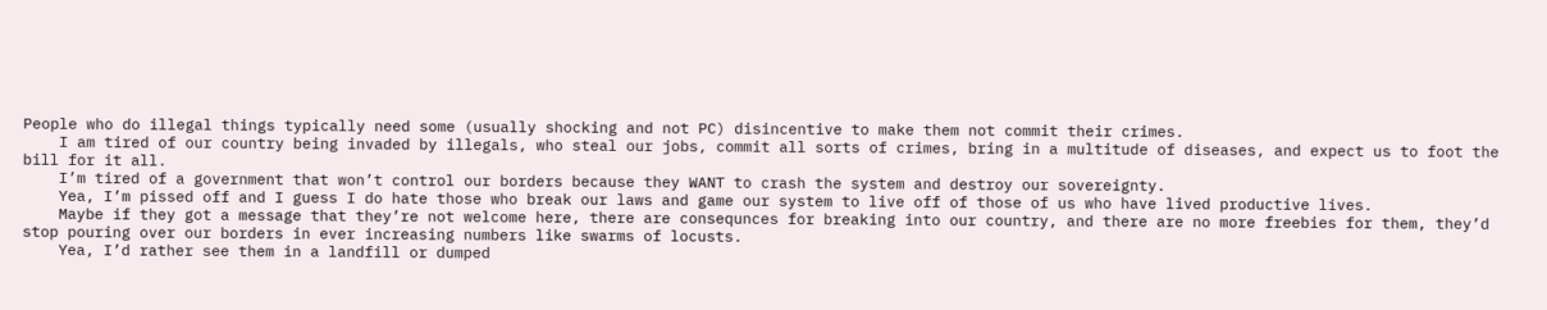People who do illegal things typically need some (usually shocking and not PC) disincentive to make them not commit their crimes.
    I am tired of our country being invaded by illegals, who steal our jobs, commit all sorts of crimes, bring in a multitude of diseases, and expect us to foot the bill for it all.
    I’m tired of a government that won’t control our borders because they WANT to crash the system and destroy our sovereignty.
    Yea, I’m pissed off and I guess I do hate those who break our laws and game our system to live off of those of us who have lived productive lives.
    Maybe if they got a message that they’re not welcome here, there are consequnces for breaking into our country, and there are no more freebies for them, they’d stop pouring over our borders in ever increasing numbers like swarms of locusts.
    Yea, I’d rather see them in a landfill or dumped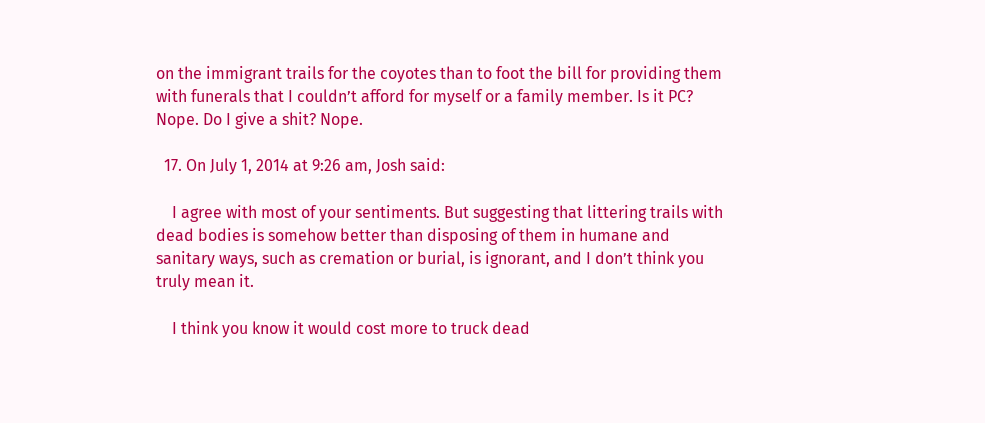on the immigrant trails for the coyotes than to foot the bill for providing them with funerals that I couldn’t afford for myself or a family member. Is it PC? Nope. Do I give a shit? Nope.

  17. On July 1, 2014 at 9:26 am, Josh said:

    I agree with most of your sentiments. But suggesting that littering trails with dead bodies is somehow better than disposing of them in humane and sanitary ways, such as cremation or burial, is ignorant, and I don’t think you truly mean it.

    I think you know it would cost more to truck dead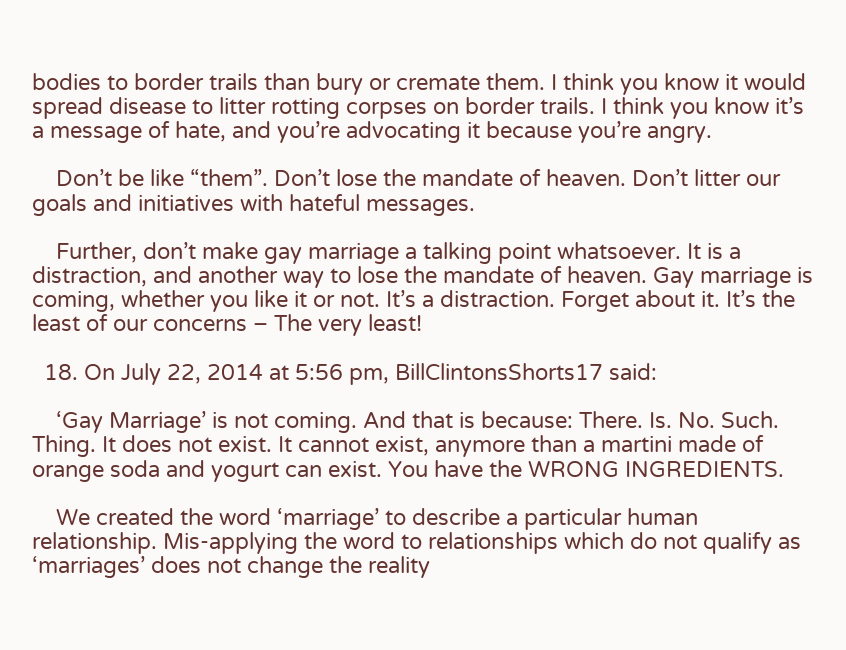bodies to border trails than bury or cremate them. I think you know it would spread disease to litter rotting corpses on border trails. I think you know it’s a message of hate, and you’re advocating it because you’re angry.

    Don’t be like “them”. Don’t lose the mandate of heaven. Don’t litter our goals and initiatives with hateful messages.

    Further, don’t make gay marriage a talking point whatsoever. It is a distraction, and another way to lose the mandate of heaven. Gay marriage is coming, whether you like it or not. It’s a distraction. Forget about it. It’s the least of our concerns – The very least!

  18. On July 22, 2014 at 5:56 pm, BillClintonsShorts17 said:

    ‘Gay Marriage’ is not coming. And that is because: There. Is. No. Such. Thing. It does not exist. It cannot exist, anymore than a martini made of orange soda and yogurt can exist. You have the WRONG INGREDIENTS.

    We created the word ‘marriage’ to describe a particular human relationship. Mis-applying the word to relationships which do not qualify as ‘marriages’ does not change the reality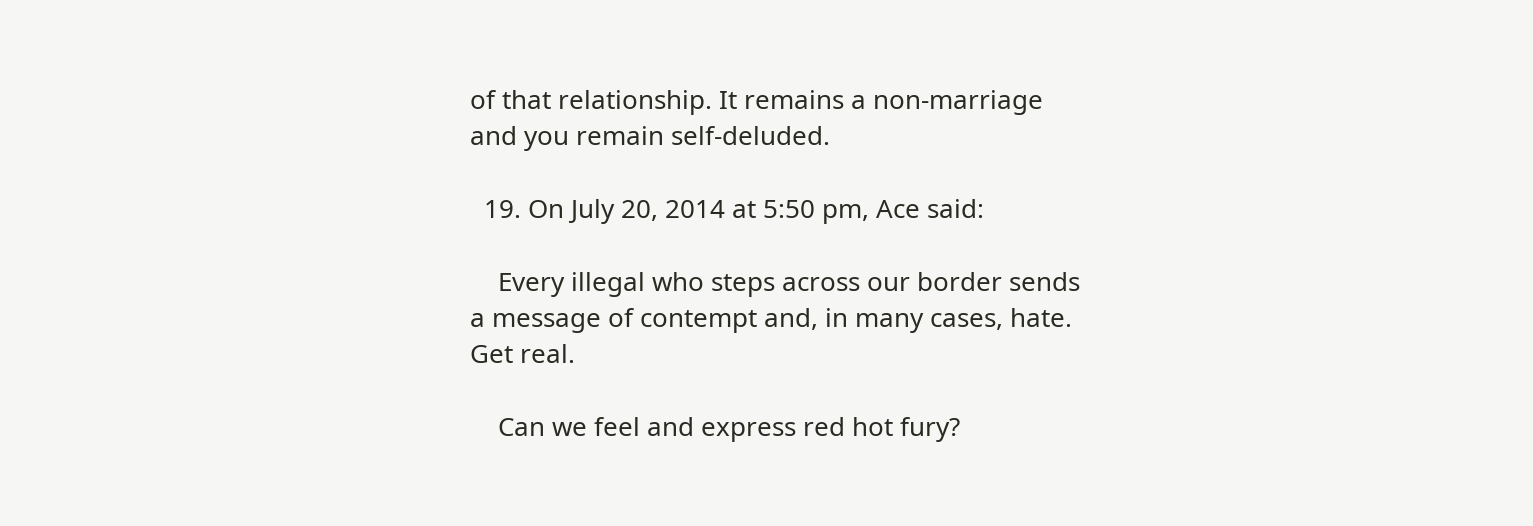of that relationship. It remains a non-marriage and you remain self-deluded.

  19. On July 20, 2014 at 5:50 pm, Ace said:

    Every illegal who steps across our border sends a message of contempt and, in many cases, hate. Get real.

    Can we feel and express red hot fury?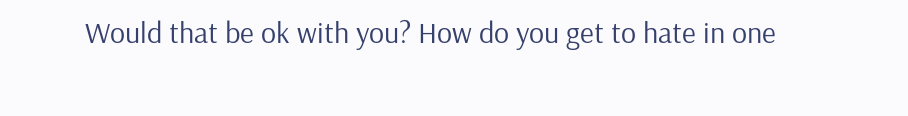Would that be ok with you? How do you get to hate in one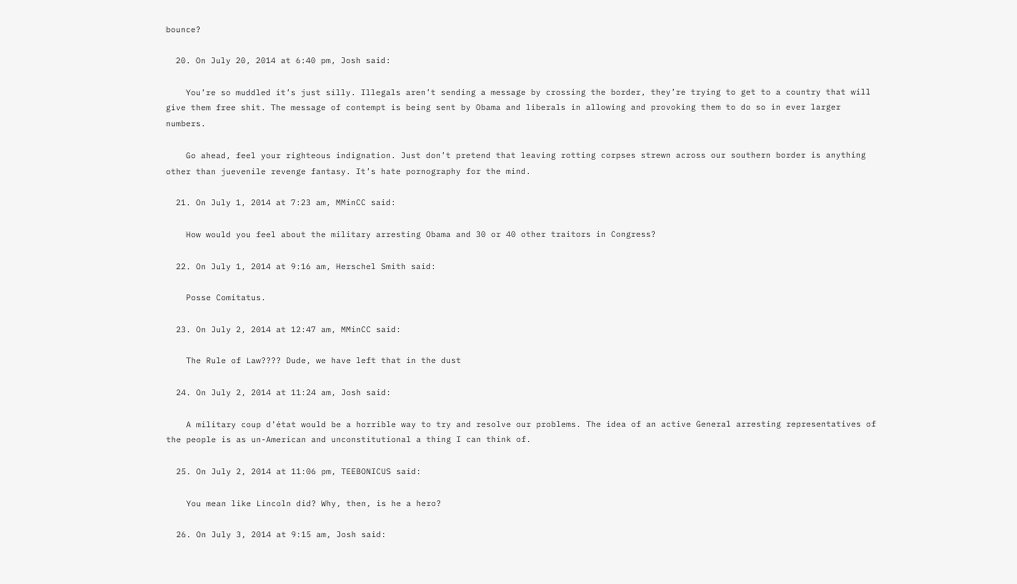bounce?

  20. On July 20, 2014 at 6:40 pm, Josh said:

    You’re so muddled it’s just silly. Illegals aren’t sending a message by crossing the border, they’re trying to get to a country that will give them free shit. The message of contempt is being sent by Obama and liberals in allowing and provoking them to do so in ever larger numbers.

    Go ahead, feel your righteous indignation. Just don’t pretend that leaving rotting corpses strewn across our southern border is anything other than juevenile revenge fantasy. It’s hate pornography for the mind.

  21. On July 1, 2014 at 7:23 am, MMinCC said:

    How would you feel about the military arresting Obama and 30 or 40 other traitors in Congress?

  22. On July 1, 2014 at 9:16 am, Herschel Smith said:

    Posse Comitatus.

  23. On July 2, 2014 at 12:47 am, MMinCC said:

    The Rule of Law???? Dude, we have left that in the dust

  24. On July 2, 2014 at 11:24 am, Josh said:

    A military coup d’état would be a horrible way to try and resolve our problems. The idea of an active General arresting representatives of the people is as un-American and unconstitutional a thing I can think of.

  25. On July 2, 2014 at 11:06 pm, TEEBONICUS said:

    You mean like Lincoln did? Why, then, is he a hero?

  26. On July 3, 2014 at 9:15 am, Josh said: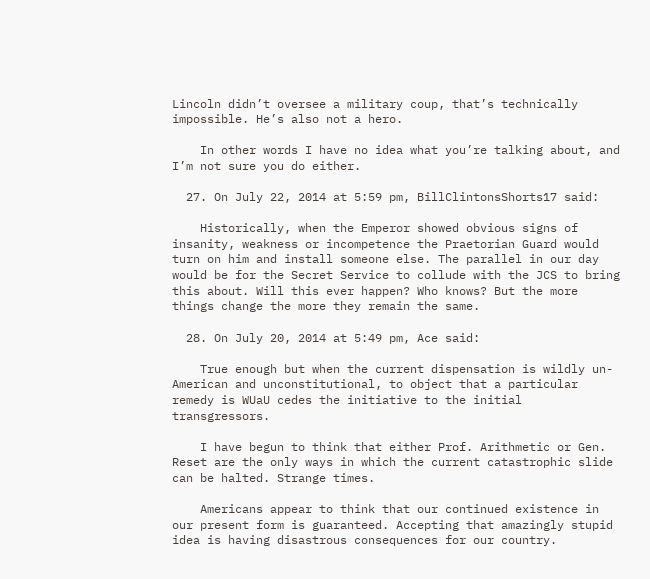Lincoln didn’t oversee a military coup, that’s technically impossible. He’s also not a hero.

    In other words I have no idea what you’re talking about, and I’m not sure you do either.

  27. On July 22, 2014 at 5:59 pm, BillClintonsShorts17 said:

    Historically, when the Emperor showed obvious signs of insanity, weakness or incompetence the Praetorian Guard would turn on him and install someone else. The parallel in our day would be for the Secret Service to collude with the JCS to bring this about. Will this ever happen? Who knows? But the more things change the more they remain the same.

  28. On July 20, 2014 at 5:49 pm, Ace said:

    True enough but when the current dispensation is wildly un-American and unconstitutional, to object that a particular remedy is WUaU cedes the initiative to the initial transgressors.

    I have begun to think that either Prof. Arithmetic or Gen. Reset are the only ways in which the current catastrophic slide can be halted. Strange times.

    Americans appear to think that our continued existence in our present form is guaranteed. Accepting that amazingly stupid idea is having disastrous consequences for our country.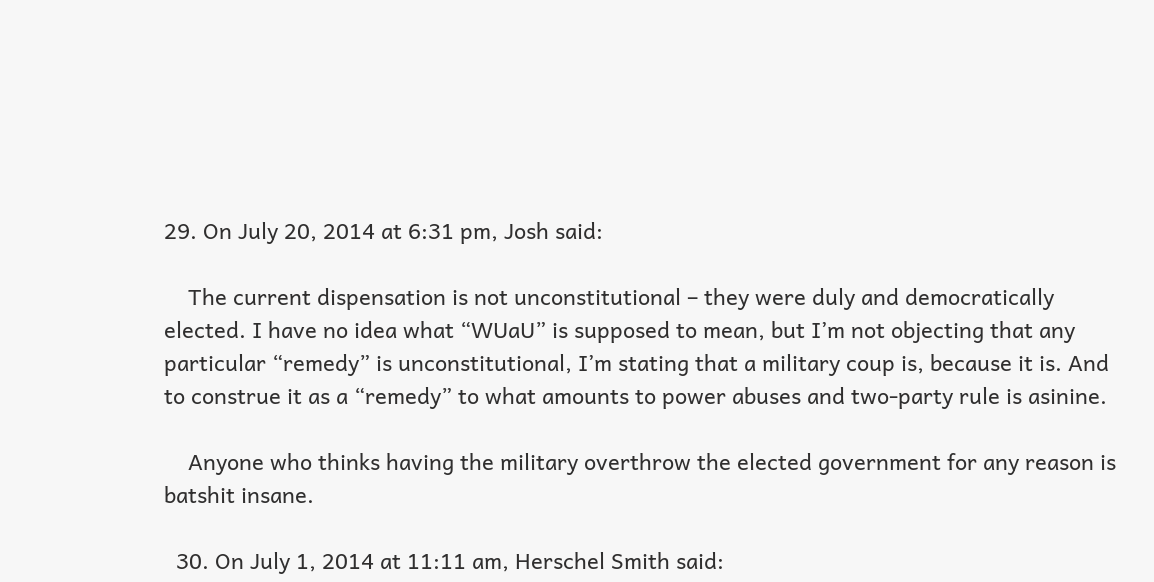29. On July 20, 2014 at 6:31 pm, Josh said:

    The current dispensation is not unconstitutional – they were duly and democratically elected. I have no idea what “WUaU” is supposed to mean, but I’m not objecting that any particular “remedy” is unconstitutional, I’m stating that a military coup is, because it is. And to construe it as a “remedy” to what amounts to power abuses and two-party rule is asinine.

    Anyone who thinks having the military overthrow the elected government for any reason is batshit insane.

  30. On July 1, 2014 at 11:11 am, Herschel Smith said: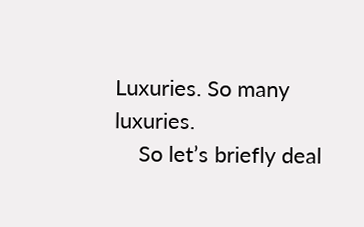Luxuries. So many luxuries.
    So let’s briefly deal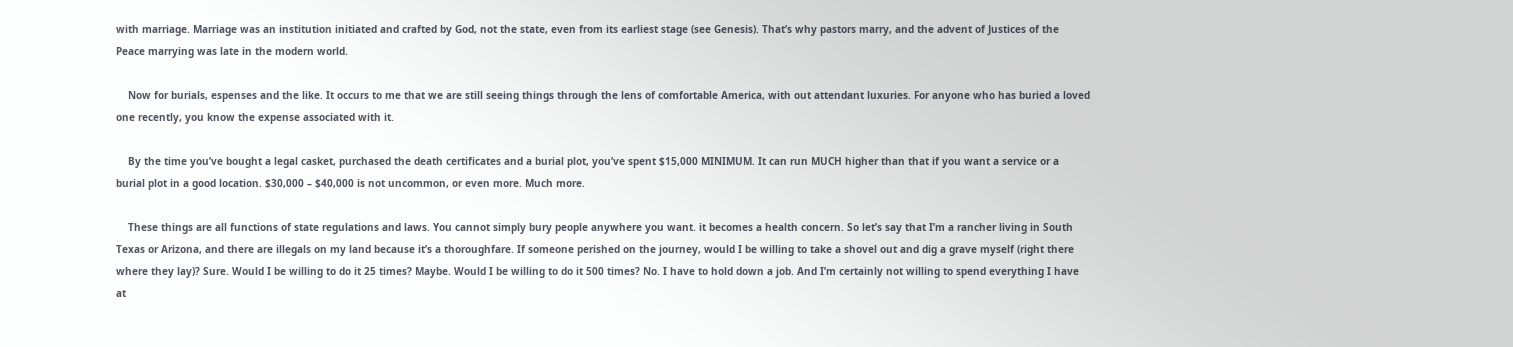with marriage. Marriage was an institution initiated and crafted by God, not the state, even from its earliest stage (see Genesis). That’s why pastors marry, and the advent of Justices of the Peace marrying was late in the modern world.

    Now for burials, espenses and the like. It occurs to me that we are still seeing things through the lens of comfortable America, with out attendant luxuries. For anyone who has buried a loved one recently, you know the expense associated with it.

    By the time you’ve bought a legal casket, purchased the death certificates and a burial plot, you’ve spent $15,000 MINIMUM. It can run MUCH higher than that if you want a service or a burial plot in a good location. $30,000 – $40,000 is not uncommon, or even more. Much more.

    These things are all functions of state regulations and laws. You cannot simply bury people anywhere you want. it becomes a health concern. So let’s say that I’m a rancher living in South Texas or Arizona, and there are illegals on my land because it’s a thoroughfare. If someone perished on the journey, would I be willing to take a shovel out and dig a grave myself (right there where they lay)? Sure. Would I be willing to do it 25 times? Maybe. Would I be willing to do it 500 times? No. I have to hold down a job. And I’m certainly not willing to spend everything I have at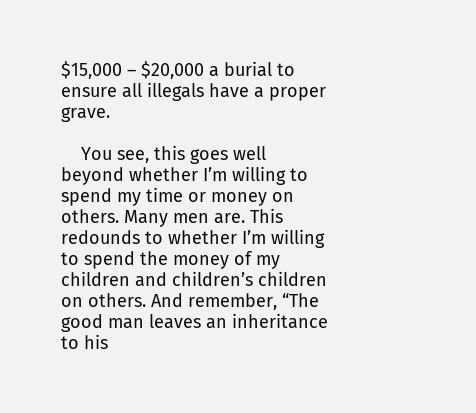$15,000 – $20,000 a burial to ensure all illegals have a proper grave.

    You see, this goes well beyond whether I’m willing to spend my time or money on others. Many men are. This redounds to whether I’m willing to spend the money of my children and children’s children on others. And remember, “The good man leaves an inheritance to his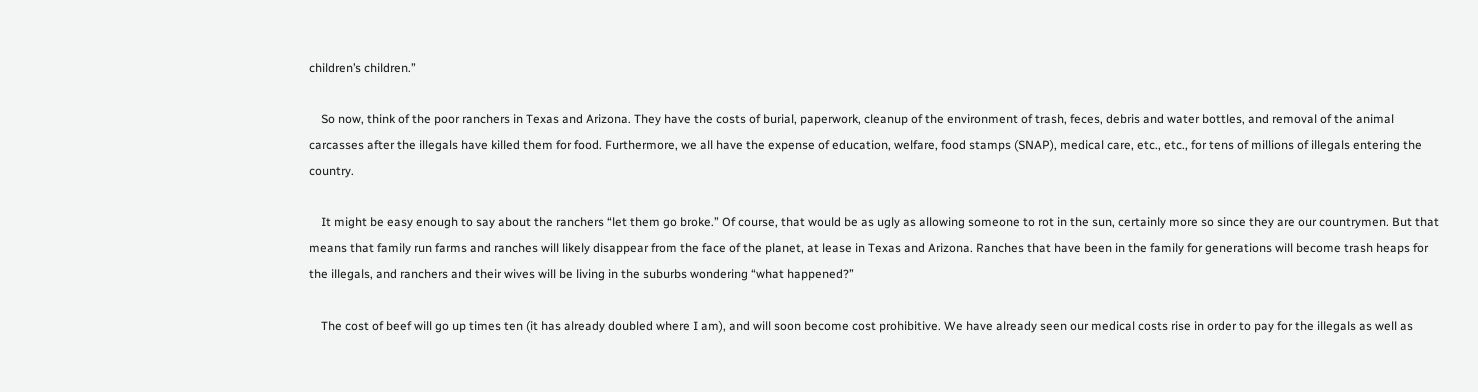children’s children.”

    So now, think of the poor ranchers in Texas and Arizona. They have the costs of burial, paperwork, cleanup of the environment of trash, feces, debris and water bottles, and removal of the animal carcasses after the illegals have killed them for food. Furthermore, we all have the expense of education, welfare, food stamps (SNAP), medical care, etc., etc., for tens of millions of illegals entering the country.

    It might be easy enough to say about the ranchers “let them go broke.” Of course, that would be as ugly as allowing someone to rot in the sun, certainly more so since they are our countrymen. But that means that family run farms and ranches will likely disappear from the face of the planet, at lease in Texas and Arizona. Ranches that have been in the family for generations will become trash heaps for the illegals, and ranchers and their wives will be living in the suburbs wondering “what happened?”

    The cost of beef will go up times ten (it has already doubled where I am), and will soon become cost prohibitive. We have already seen our medical costs rise in order to pay for the illegals as well as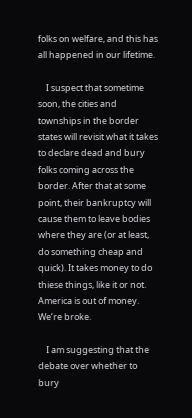folks on welfare, and this has all happened in our lifetime.

    I suspect that sometime soon, the cities and townships in the border states will revisit what it takes to declare dead and bury folks coming across the border. After that at some point, their bankruptcy will cause them to leave bodies where they are (or at least, do something cheap and quick). It takes money to do thiese things, like it or not. America is out of money. We’re broke.

    I am suggesting that the debate over whether to bury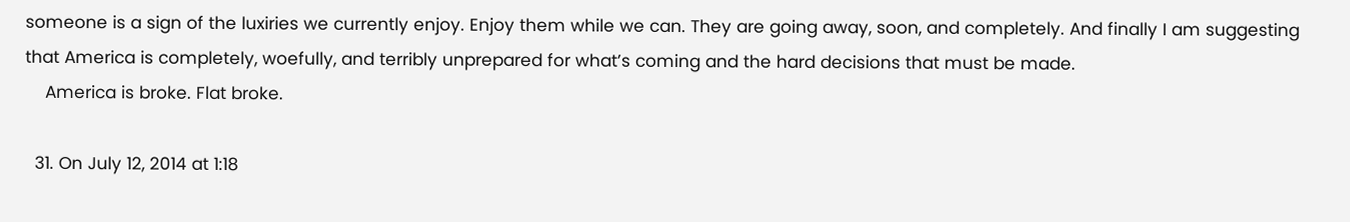someone is a sign of the luxiries we currently enjoy. Enjoy them while we can. They are going away, soon, and completely. And finally I am suggesting that America is completely, woefully, and terribly unprepared for what’s coming and the hard decisions that must be made.
    America is broke. Flat broke.

  31. On July 12, 2014 at 1:18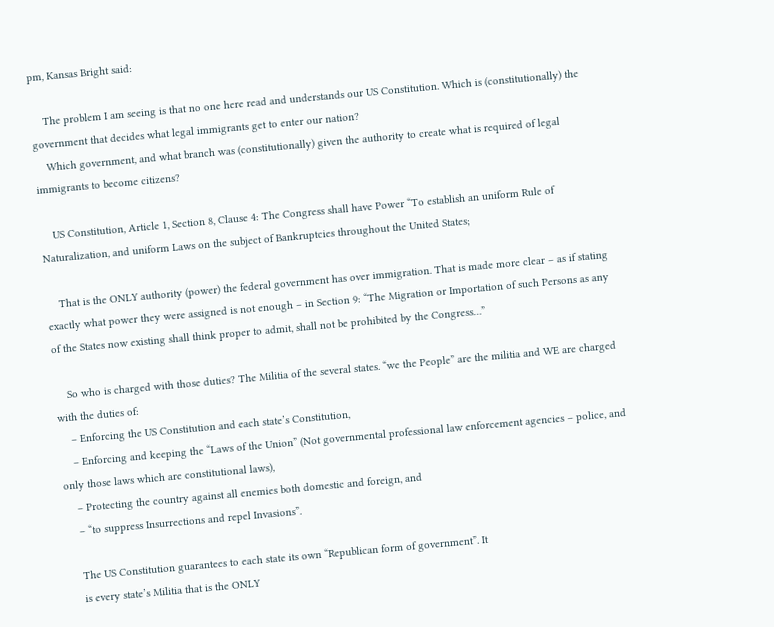pm, Kansas Bright said:

    The problem I am seeing is that no one here read and understands our US Constitution. Which is (constitutionally) the government that decides what legal immigrants get to enter our nation?
    Which government, and what branch was (constitutionally) given the authority to create what is required of legal immigrants to become citizens?

    US Constitution, Article 1, Section 8, Clause 4: The Congress shall have Power “To establish an uniform Rule of Naturalization, and uniform Laws on the subject of Bankruptcies throughout the United States;

    That is the ONLY authority (power) the federal government has over immigration. That is made more clear – as if stating exactly what power they were assigned is not enough – in Section 9: “The Migration or Importation of such Persons as any of the States now existing shall think proper to admit, shall not be prohibited by the Congress…”

    So who is charged with those duties? The Militia of the several states. “we the People” are the militia and WE are charged with the duties of:
    – Enforcing the US Constitution and each state’s Constitution,
    – Enforcing and keeping the “Laws of the Union” (Not governmental professional law enforcement agencies – police, and only those laws which are constitutional laws),
    – Protecting the country against all enemies both domestic and foreign, and
    – “to suppress Insurrections and repel Invasions”.

    The US Constitution guarantees to each state its own “Republican form of government”. It
    is every state’s Militia that is the ONLY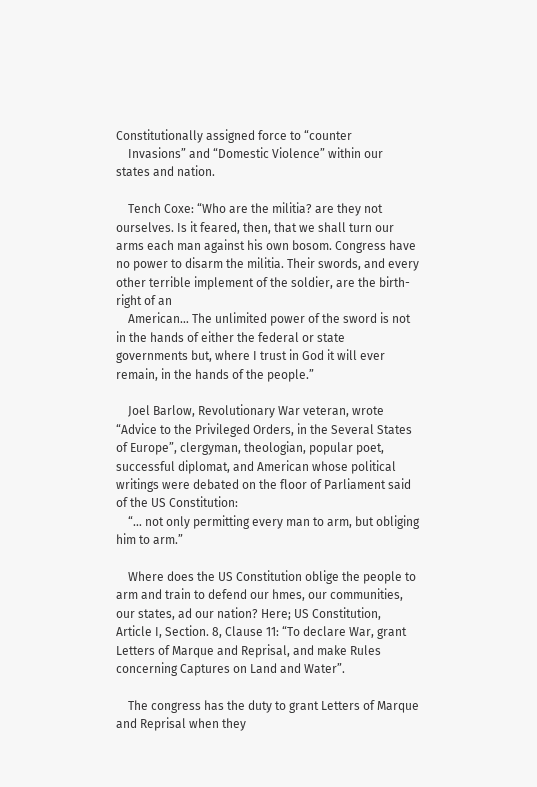Constitutionally assigned force to “counter
    Invasions” and “Domestic Violence” within our states and nation.

    Tench Coxe: “Who are the militia? are they not ourselves. Is it feared, then, that we shall turn our arms each man against his own bosom. Congress have no power to disarm the militia. Their swords, and every other terrible implement of the soldier, are the birth-right of an
    American… The unlimited power of the sword is not in the hands of either the federal or state governments but, where I trust in God it will ever remain, in the hands of the people.”

    Joel Barlow, Revolutionary War veteran, wrote “Advice to the Privileged Orders, in the Several States of Europe”, clergyman, theologian, popular poet, successful diplomat, and American whose political writings were debated on the floor of Parliament said of the US Constitution:
    “… not only permitting every man to arm, but obliging him to arm.”

    Where does the US Constitution oblige the people to arm and train to defend our hmes, our communities, our states, ad our nation? Here; US Constitution, Article I, Section. 8, Clause 11: “To declare War, grant Letters of Marque and Reprisal, and make Rules concerning Captures on Land and Water”.

    The congress has the duty to grant Letters of Marque and Reprisal when they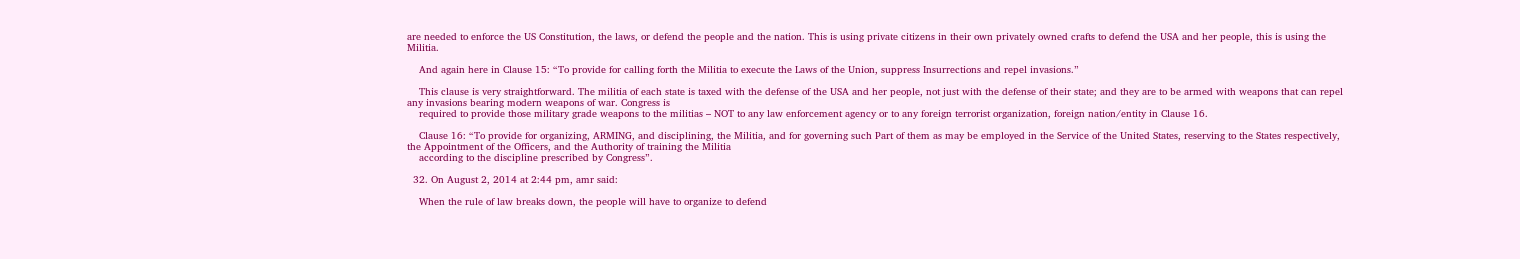are needed to enforce the US Constitution, the laws, or defend the people and the nation. This is using private citizens in their own privately owned crafts to defend the USA and her people, this is using the Militia.

    And again here in Clause 15: “To provide for calling forth the Militia to execute the Laws of the Union, suppress Insurrections and repel invasions.”

    This clause is very straightforward. The militia of each state is taxed with the defense of the USA and her people, not just with the defense of their state; and they are to be armed with weapons that can repel any invasions bearing modern weapons of war. Congress is
    required to provide those military grade weapons to the militias – NOT to any law enforcement agency or to any foreign terrorist organization, foreign nation/entity in Clause 16.

    Clause 16: “To provide for organizing, ARMING, and disciplining, the Militia, and for governing such Part of them as may be employed in the Service of the United States, reserving to the States respectively, the Appointment of the Officers, and the Authority of training the Militia
    according to the discipline prescribed by Congress”.

  32. On August 2, 2014 at 2:44 pm, amr said:

    When the rule of law breaks down, the people will have to organize to defend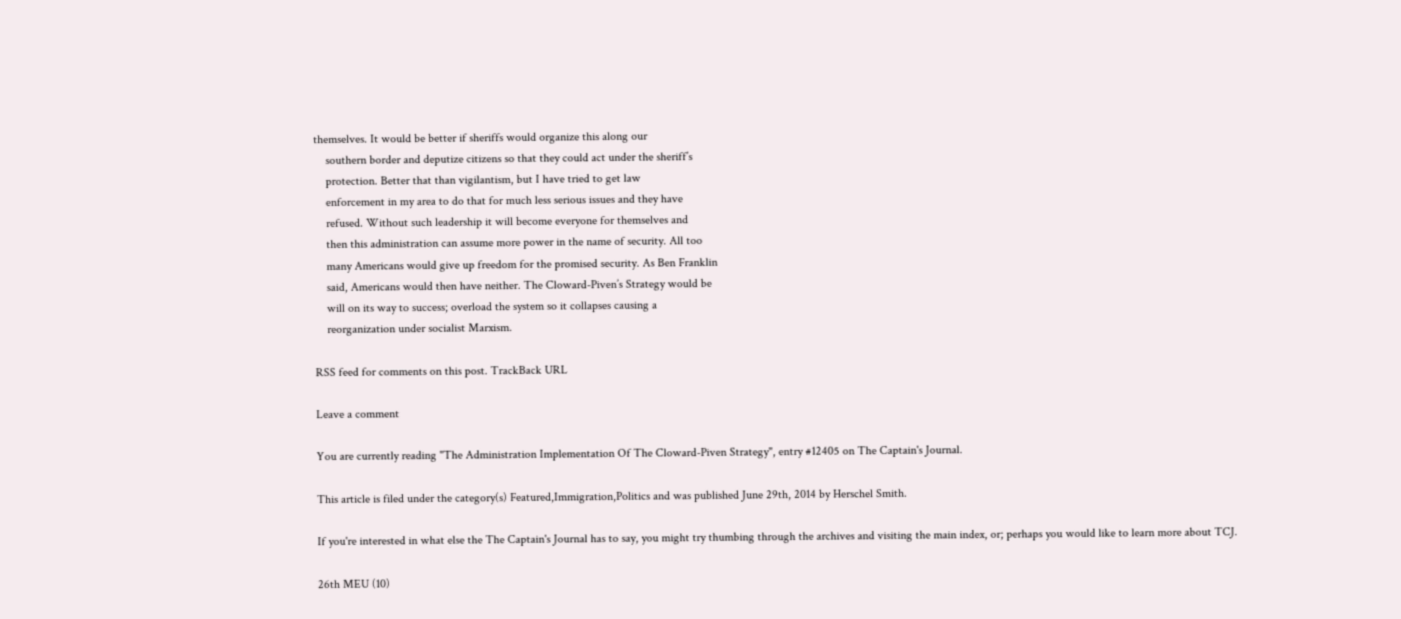themselves. It would be better if sheriffs would organize this along our
    southern border and deputize citizens so that they could act under the sheriff’s
    protection. Better that than vigilantism, but I have tried to get law
    enforcement in my area to do that for much less serious issues and they have
    refused. Without such leadership it will become everyone for themselves and
    then this administration can assume more power in the name of security. All too
    many Americans would give up freedom for the promised security. As Ben Franklin
    said, Americans would then have neither. The Cloward-Piven’s Strategy would be
    will on its way to success; overload the system so it collapses causing a
    reorganization under socialist Marxism.

RSS feed for comments on this post. TrackBack URL

Leave a comment

You are currently reading "The Administration Implementation Of The Cloward-Piven Strategy", entry #12405 on The Captain's Journal.

This article is filed under the category(s) Featured,Immigration,Politics and was published June 29th, 2014 by Herschel Smith.

If you're interested in what else the The Captain's Journal has to say, you might try thumbing through the archives and visiting the main index, or; perhaps you would like to learn more about TCJ.

26th MEU (10)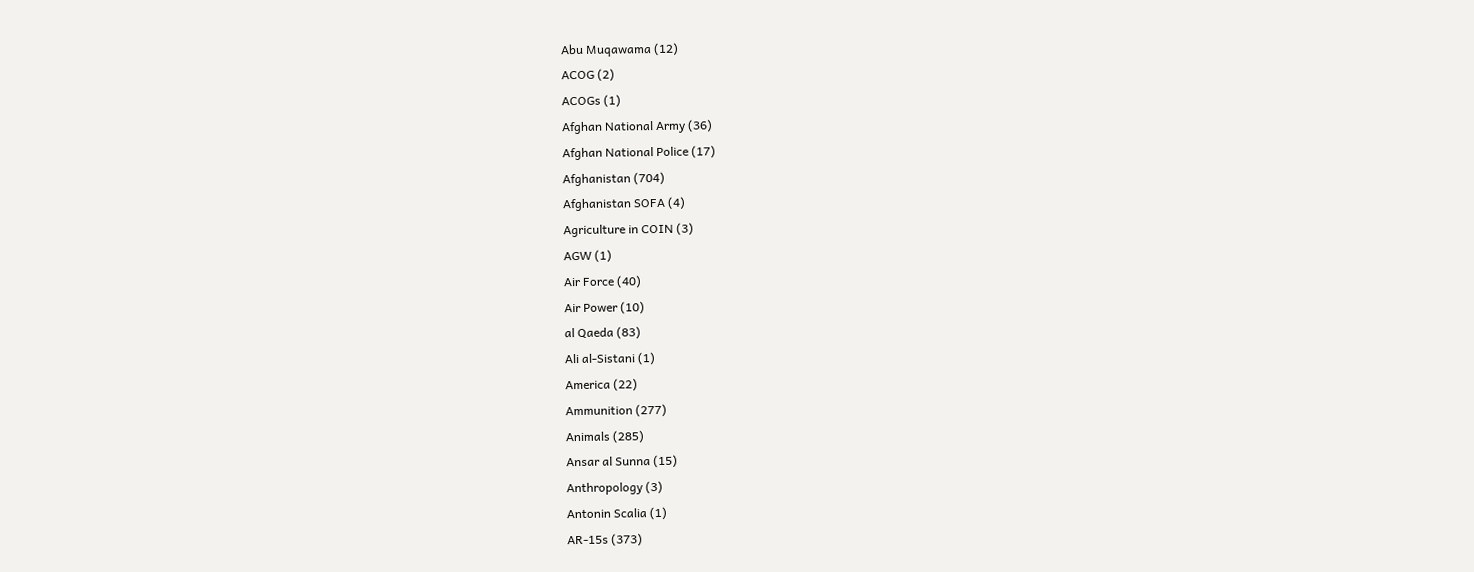Abu Muqawama (12)
ACOG (2)
ACOGs (1)
Afghan National Army (36)
Afghan National Police (17)
Afghanistan (704)
Afghanistan SOFA (4)
Agriculture in COIN (3)
AGW (1)
Air Force (40)
Air Power (10)
al Qaeda (83)
Ali al-Sistani (1)
America (22)
Ammunition (277)
Animals (285)
Ansar al Sunna (15)
Anthropology (3)
Antonin Scalia (1)
AR-15s (373)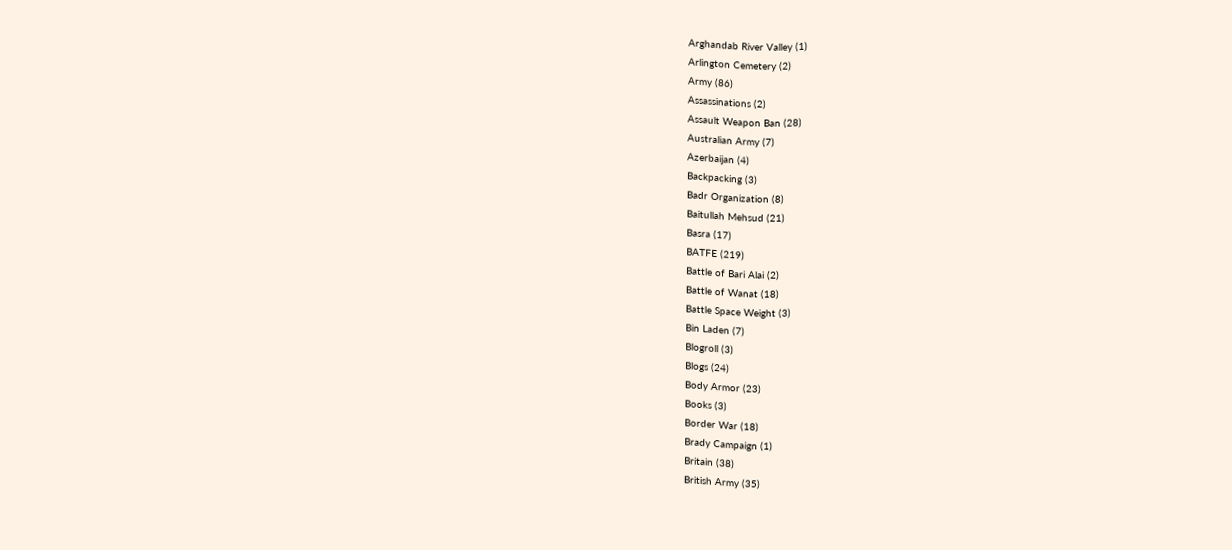Arghandab River Valley (1)
Arlington Cemetery (2)
Army (86)
Assassinations (2)
Assault Weapon Ban (28)
Australian Army (7)
Azerbaijan (4)
Backpacking (3)
Badr Organization (8)
Baitullah Mehsud (21)
Basra (17)
BATFE (219)
Battle of Bari Alai (2)
Battle of Wanat (18)
Battle Space Weight (3)
Bin Laden (7)
Blogroll (3)
Blogs (24)
Body Armor (23)
Books (3)
Border War (18)
Brady Campaign (1)
Britain (38)
British Army (35)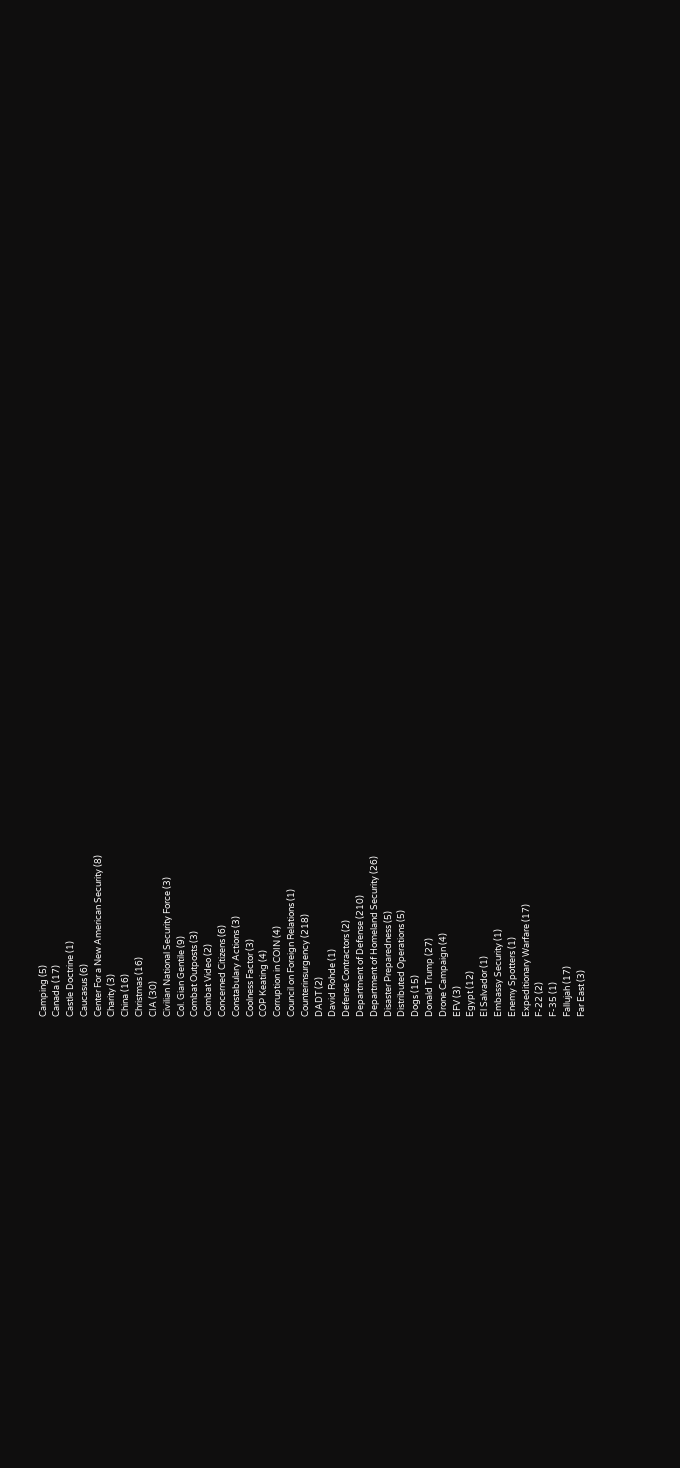Camping (5)
Canada (17)
Castle Doctrine (1)
Caucasus (6)
Center For a New American Security (8)
Charity (3)
China (16)
Christmas (16)
CIA (30)
Civilian National Security Force (3)
Col. Gian Gentile (9)
Combat Outposts (3)
Combat Video (2)
Concerned Citizens (6)
Constabulary Actions (3)
Coolness Factor (3)
COP Keating (4)
Corruption in COIN (4)
Council on Foreign Relations (1)
Counterinsurgency (218)
DADT (2)
David Rohde (1)
Defense Contractors (2)
Department of Defense (210)
Department of Homeland Security (26)
Disaster Preparedness (5)
Distributed Operations (5)
Dogs (15)
Donald Trump (27)
Drone Campaign (4)
EFV (3)
Egypt (12)
El Salvador (1)
Embassy Security (1)
Enemy Spotters (1)
Expeditionary Warfare (17)
F-22 (2)
F-35 (1)
Fallujah (17)
Far East (3)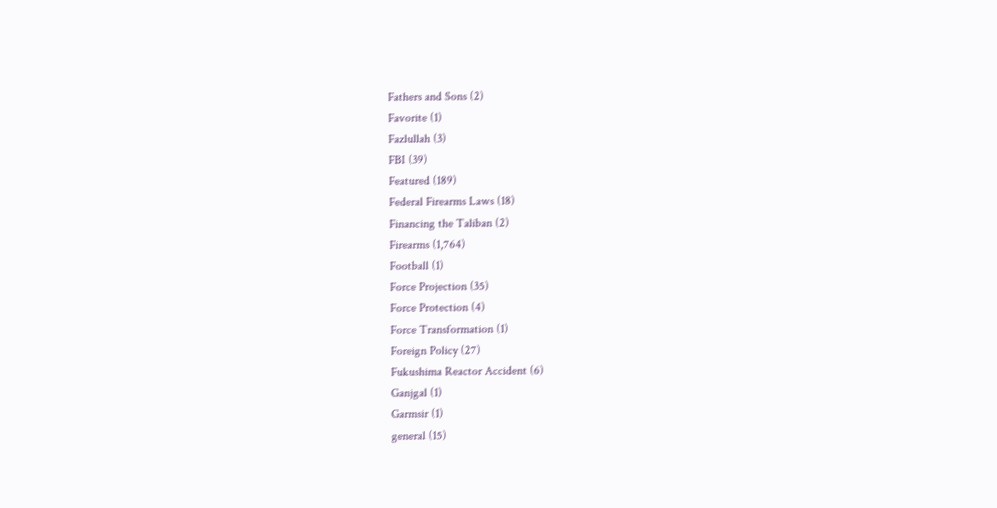Fathers and Sons (2)
Favorite (1)
Fazlullah (3)
FBI (39)
Featured (189)
Federal Firearms Laws (18)
Financing the Taliban (2)
Firearms (1,764)
Football (1)
Force Projection (35)
Force Protection (4)
Force Transformation (1)
Foreign Policy (27)
Fukushima Reactor Accident (6)
Ganjgal (1)
Garmsir (1)
general (15)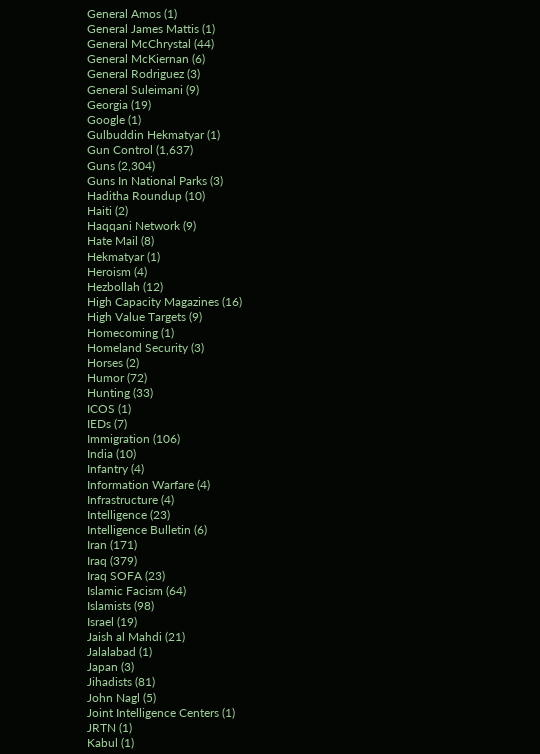General Amos (1)
General James Mattis (1)
General McChrystal (44)
General McKiernan (6)
General Rodriguez (3)
General Suleimani (9)
Georgia (19)
Google (1)
Gulbuddin Hekmatyar (1)
Gun Control (1,637)
Guns (2,304)
Guns In National Parks (3)
Haditha Roundup (10)
Haiti (2)
Haqqani Network (9)
Hate Mail (8)
Hekmatyar (1)
Heroism (4)
Hezbollah (12)
High Capacity Magazines (16)
High Value Targets (9)
Homecoming (1)
Homeland Security (3)
Horses (2)
Humor (72)
Hunting (33)
ICOS (1)
IEDs (7)
Immigration (106)
India (10)
Infantry (4)
Information Warfare (4)
Infrastructure (4)
Intelligence (23)
Intelligence Bulletin (6)
Iran (171)
Iraq (379)
Iraq SOFA (23)
Islamic Facism (64)
Islamists (98)
Israel (19)
Jaish al Mahdi (21)
Jalalabad (1)
Japan (3)
Jihadists (81)
John Nagl (5)
Joint Intelligence Centers (1)
JRTN (1)
Kabul (1)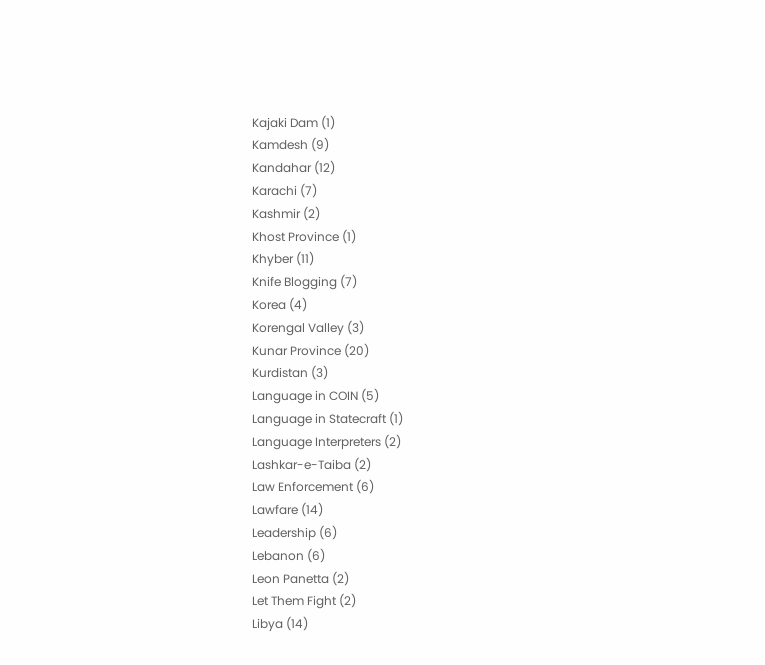Kajaki Dam (1)
Kamdesh (9)
Kandahar (12)
Karachi (7)
Kashmir (2)
Khost Province (1)
Khyber (11)
Knife Blogging (7)
Korea (4)
Korengal Valley (3)
Kunar Province (20)
Kurdistan (3)
Language in COIN (5)
Language in Statecraft (1)
Language Interpreters (2)
Lashkar-e-Taiba (2)
Law Enforcement (6)
Lawfare (14)
Leadership (6)
Lebanon (6)
Leon Panetta (2)
Let Them Fight (2)
Libya (14)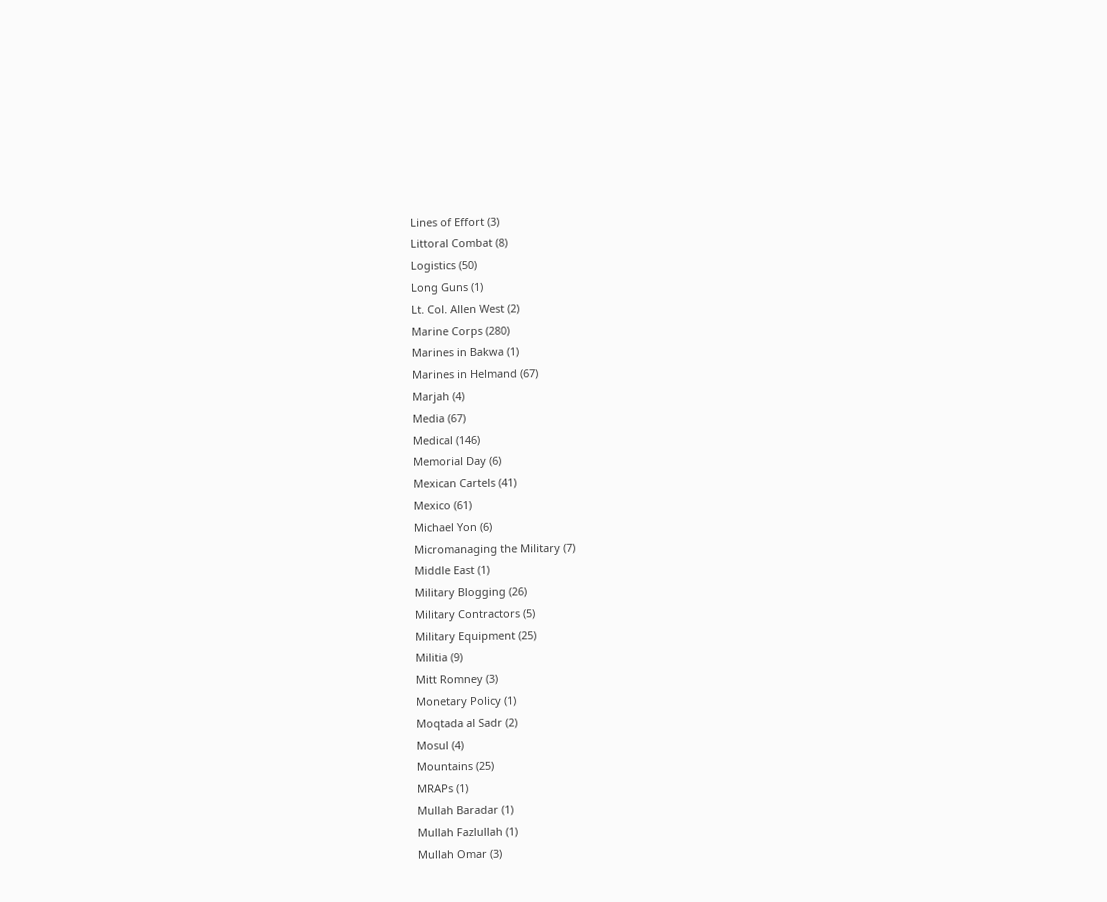Lines of Effort (3)
Littoral Combat (8)
Logistics (50)
Long Guns (1)
Lt. Col. Allen West (2)
Marine Corps (280)
Marines in Bakwa (1)
Marines in Helmand (67)
Marjah (4)
Media (67)
Medical (146)
Memorial Day (6)
Mexican Cartels (41)
Mexico (61)
Michael Yon (6)
Micromanaging the Military (7)
Middle East (1)
Military Blogging (26)
Military Contractors (5)
Military Equipment (25)
Militia (9)
Mitt Romney (3)
Monetary Policy (1)
Moqtada al Sadr (2)
Mosul (4)
Mountains (25)
MRAPs (1)
Mullah Baradar (1)
Mullah Fazlullah (1)
Mullah Omar (3)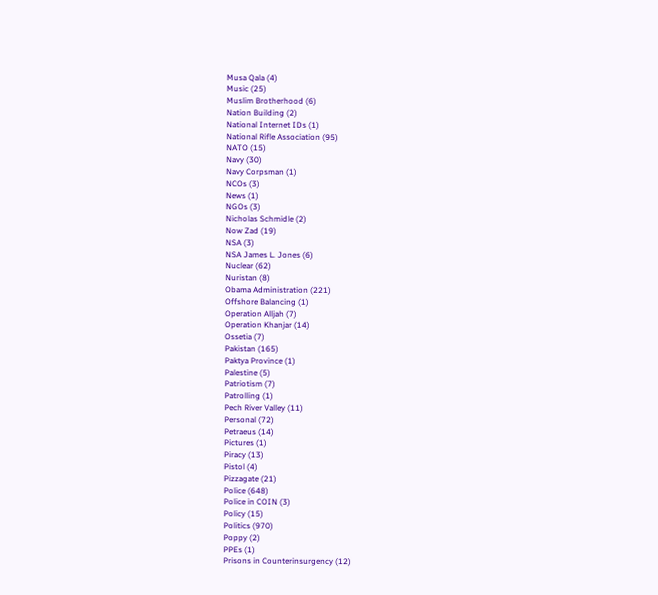Musa Qala (4)
Music (25)
Muslim Brotherhood (6)
Nation Building (2)
National Internet IDs (1)
National Rifle Association (95)
NATO (15)
Navy (30)
Navy Corpsman (1)
NCOs (3)
News (1)
NGOs (3)
Nicholas Schmidle (2)
Now Zad (19)
NSA (3)
NSA James L. Jones (6)
Nuclear (62)
Nuristan (8)
Obama Administration (221)
Offshore Balancing (1)
Operation Alljah (7)
Operation Khanjar (14)
Ossetia (7)
Pakistan (165)
Paktya Province (1)
Palestine (5)
Patriotism (7)
Patrolling (1)
Pech River Valley (11)
Personal (72)
Petraeus (14)
Pictures (1)
Piracy (13)
Pistol (4)
Pizzagate (21)
Police (648)
Police in COIN (3)
Policy (15)
Politics (970)
Poppy (2)
PPEs (1)
Prisons in Counterinsurgency (12)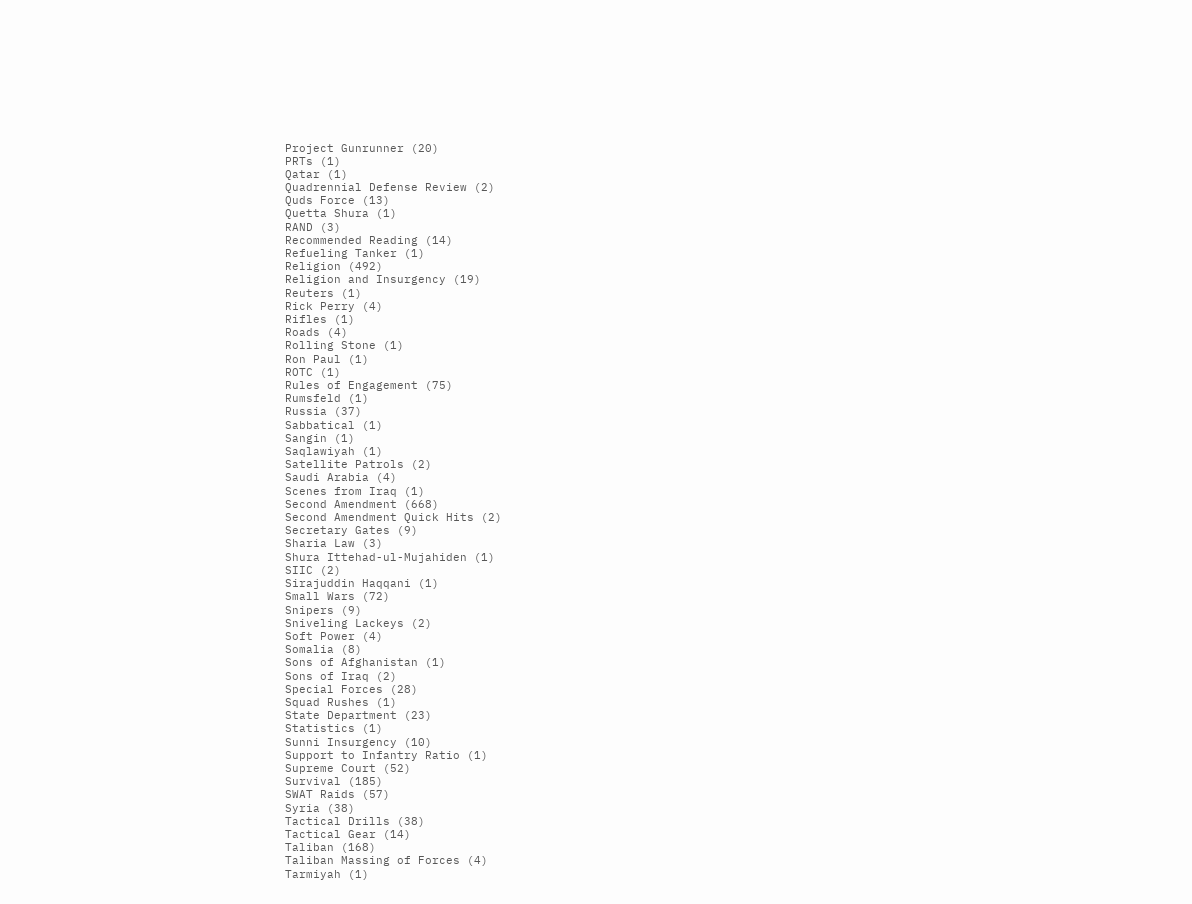Project Gunrunner (20)
PRTs (1)
Qatar (1)
Quadrennial Defense Review (2)
Quds Force (13)
Quetta Shura (1)
RAND (3)
Recommended Reading (14)
Refueling Tanker (1)
Religion (492)
Religion and Insurgency (19)
Reuters (1)
Rick Perry (4)
Rifles (1)
Roads (4)
Rolling Stone (1)
Ron Paul (1)
ROTC (1)
Rules of Engagement (75)
Rumsfeld (1)
Russia (37)
Sabbatical (1)
Sangin (1)
Saqlawiyah (1)
Satellite Patrols (2)
Saudi Arabia (4)
Scenes from Iraq (1)
Second Amendment (668)
Second Amendment Quick Hits (2)
Secretary Gates (9)
Sharia Law (3)
Shura Ittehad-ul-Mujahiden (1)
SIIC (2)
Sirajuddin Haqqani (1)
Small Wars (72)
Snipers (9)
Sniveling Lackeys (2)
Soft Power (4)
Somalia (8)
Sons of Afghanistan (1)
Sons of Iraq (2)
Special Forces (28)
Squad Rushes (1)
State Department (23)
Statistics (1)
Sunni Insurgency (10)
Support to Infantry Ratio (1)
Supreme Court (52)
Survival (185)
SWAT Raids (57)
Syria (38)
Tactical Drills (38)
Tactical Gear (14)
Taliban (168)
Taliban Massing of Forces (4)
Tarmiyah (1)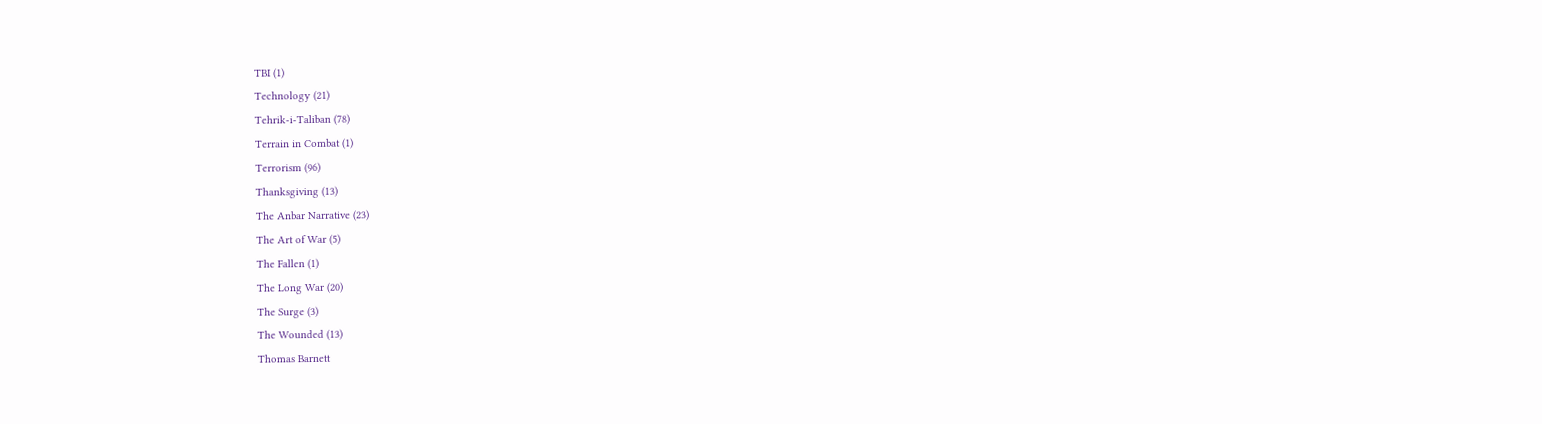TBI (1)
Technology (21)
Tehrik-i-Taliban (78)
Terrain in Combat (1)
Terrorism (96)
Thanksgiving (13)
The Anbar Narrative (23)
The Art of War (5)
The Fallen (1)
The Long War (20)
The Surge (3)
The Wounded (13)
Thomas Barnett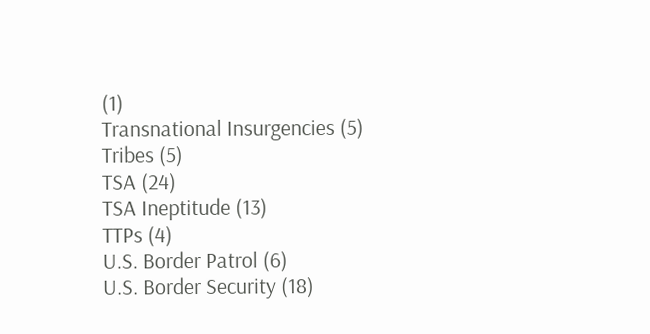(1)
Transnational Insurgencies (5)
Tribes (5)
TSA (24)
TSA Ineptitude (13)
TTPs (4)
U.S. Border Patrol (6)
U.S. Border Security (18)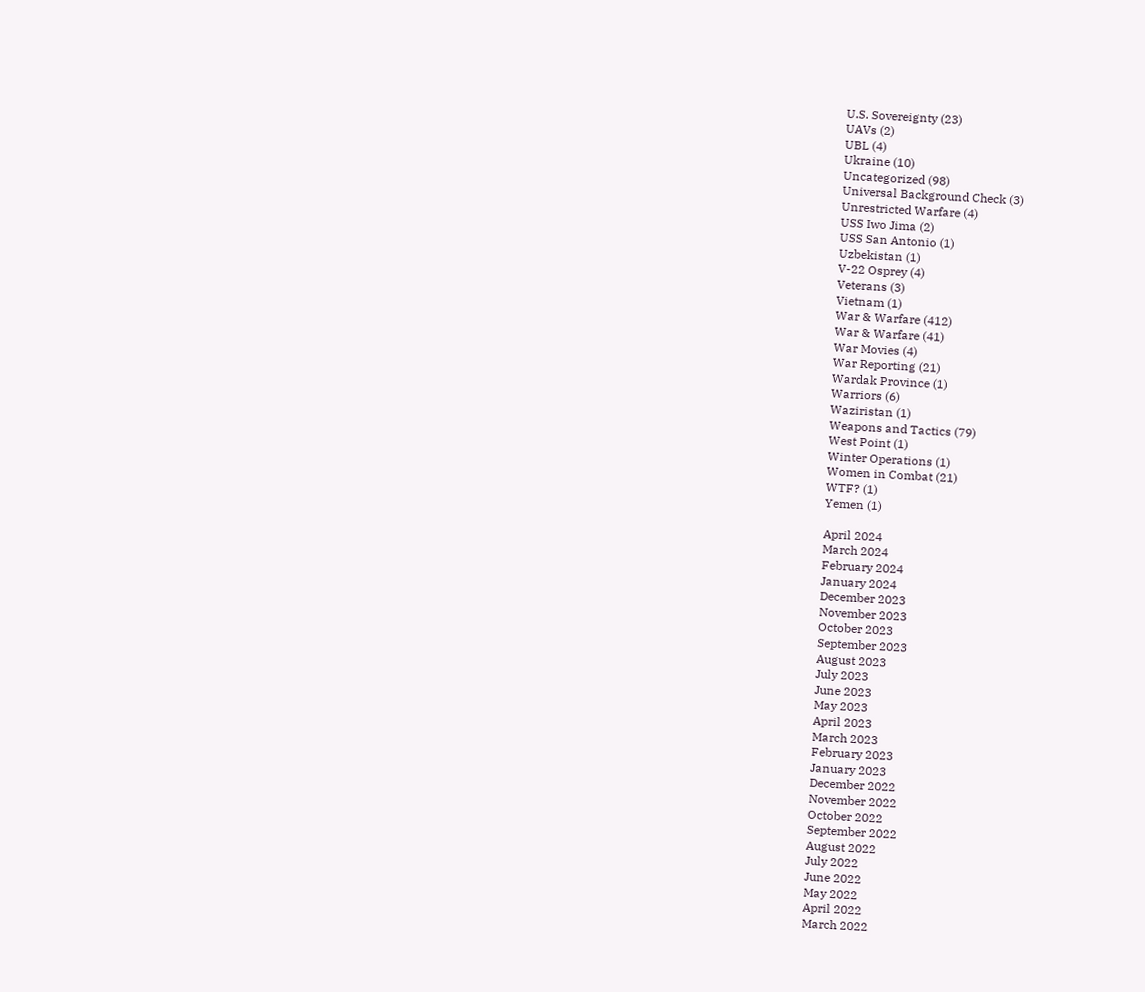U.S. Sovereignty (23)
UAVs (2)
UBL (4)
Ukraine (10)
Uncategorized (98)
Universal Background Check (3)
Unrestricted Warfare (4)
USS Iwo Jima (2)
USS San Antonio (1)
Uzbekistan (1)
V-22 Osprey (4)
Veterans (3)
Vietnam (1)
War & Warfare (412)
War & Warfare (41)
War Movies (4)
War Reporting (21)
Wardak Province (1)
Warriors (6)
Waziristan (1)
Weapons and Tactics (79)
West Point (1)
Winter Operations (1)
Women in Combat (21)
WTF? (1)
Yemen (1)

April 2024
March 2024
February 2024
January 2024
December 2023
November 2023
October 2023
September 2023
August 2023
July 2023
June 2023
May 2023
April 2023
March 2023
February 2023
January 2023
December 2022
November 2022
October 2022
September 2022
August 2022
July 2022
June 2022
May 2022
April 2022
March 2022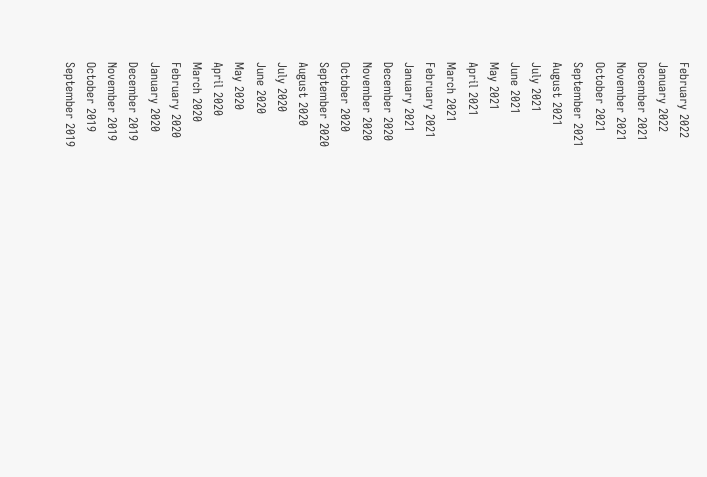February 2022
January 2022
December 2021
November 2021
October 2021
September 2021
August 2021
July 2021
June 2021
May 2021
April 2021
March 2021
February 2021
January 2021
December 2020
November 2020
October 2020
September 2020
August 2020
July 2020
June 2020
May 2020
April 2020
March 2020
February 2020
January 2020
December 2019
November 2019
October 2019
September 2019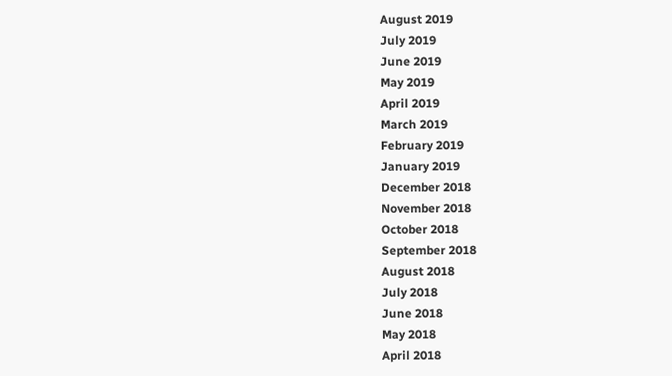August 2019
July 2019
June 2019
May 2019
April 2019
March 2019
February 2019
January 2019
December 2018
November 2018
October 2018
September 2018
August 2018
July 2018
June 2018
May 2018
April 2018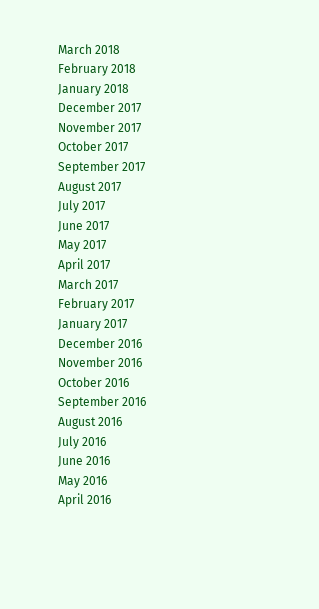March 2018
February 2018
January 2018
December 2017
November 2017
October 2017
September 2017
August 2017
July 2017
June 2017
May 2017
April 2017
March 2017
February 2017
January 2017
December 2016
November 2016
October 2016
September 2016
August 2016
July 2016
June 2016
May 2016
April 2016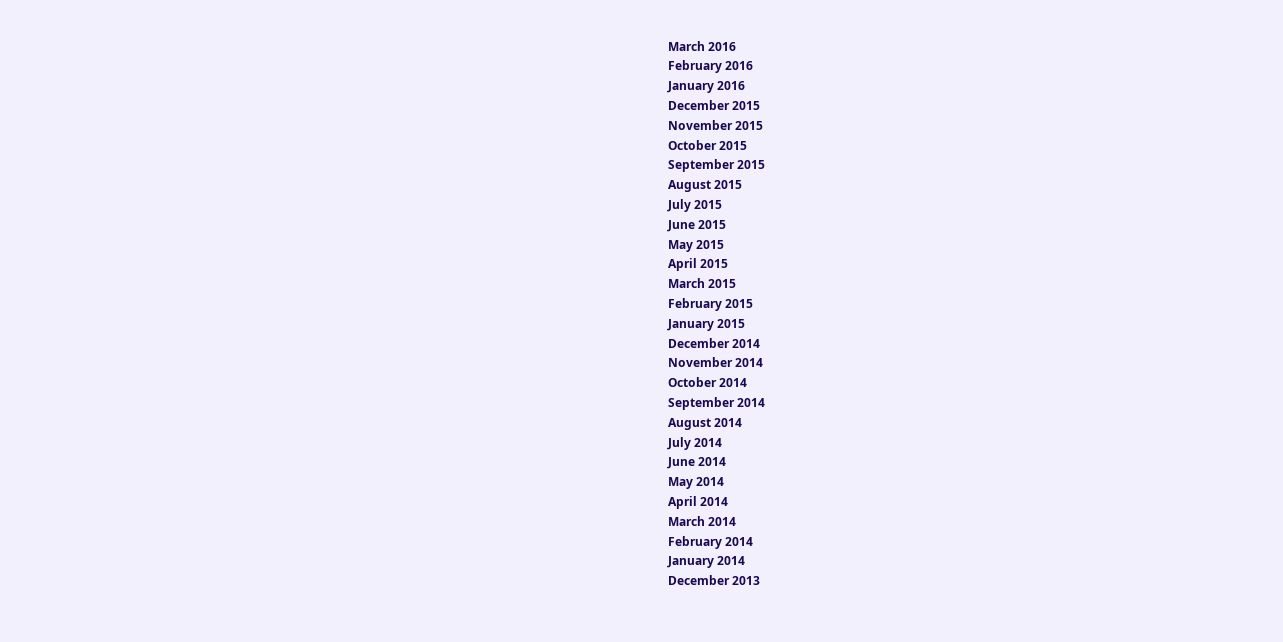March 2016
February 2016
January 2016
December 2015
November 2015
October 2015
September 2015
August 2015
July 2015
June 2015
May 2015
April 2015
March 2015
February 2015
January 2015
December 2014
November 2014
October 2014
September 2014
August 2014
July 2014
June 2014
May 2014
April 2014
March 2014
February 2014
January 2014
December 2013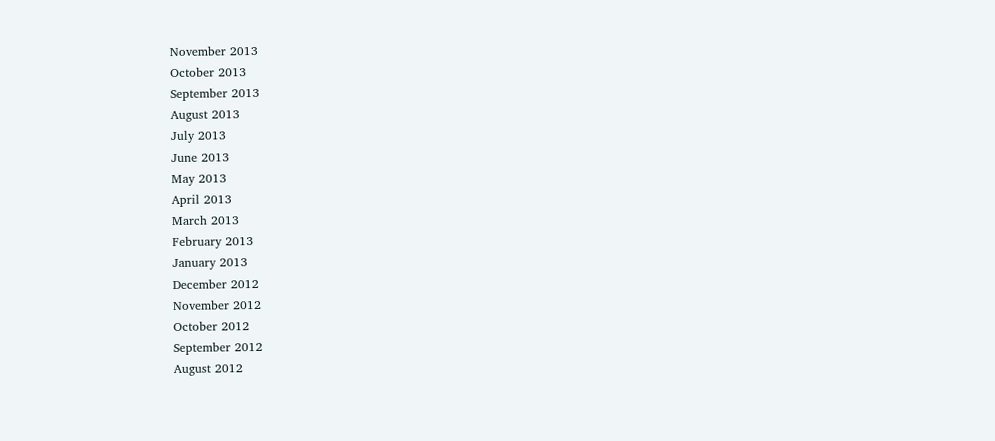November 2013
October 2013
September 2013
August 2013
July 2013
June 2013
May 2013
April 2013
March 2013
February 2013
January 2013
December 2012
November 2012
October 2012
September 2012
August 2012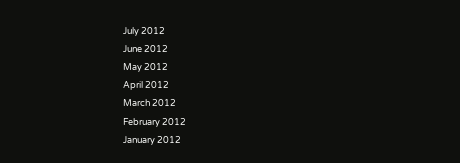July 2012
June 2012
May 2012
April 2012
March 2012
February 2012
January 2012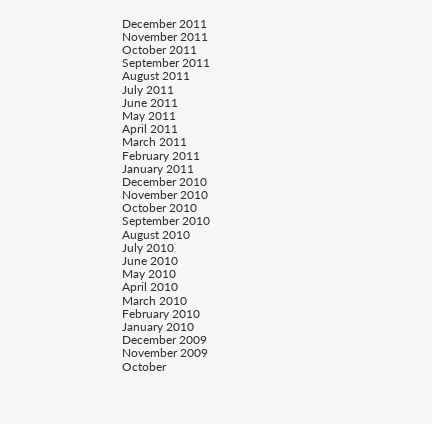December 2011
November 2011
October 2011
September 2011
August 2011
July 2011
June 2011
May 2011
April 2011
March 2011
February 2011
January 2011
December 2010
November 2010
October 2010
September 2010
August 2010
July 2010
June 2010
May 2010
April 2010
March 2010
February 2010
January 2010
December 2009
November 2009
October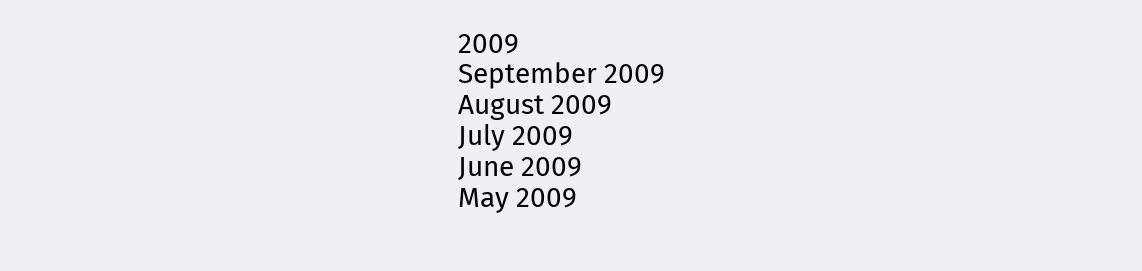2009
September 2009
August 2009
July 2009
June 2009
May 2009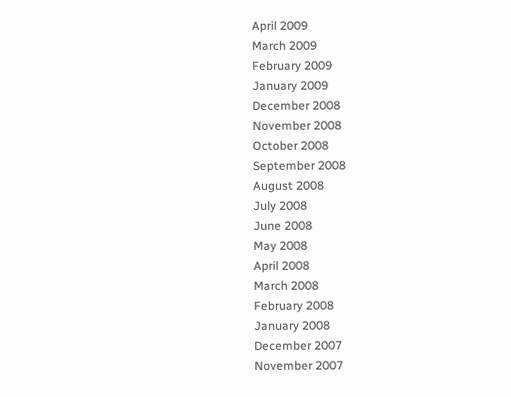April 2009
March 2009
February 2009
January 2009
December 2008
November 2008
October 2008
September 2008
August 2008
July 2008
June 2008
May 2008
April 2008
March 2008
February 2008
January 2008
December 2007
November 2007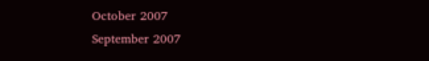October 2007
September 2007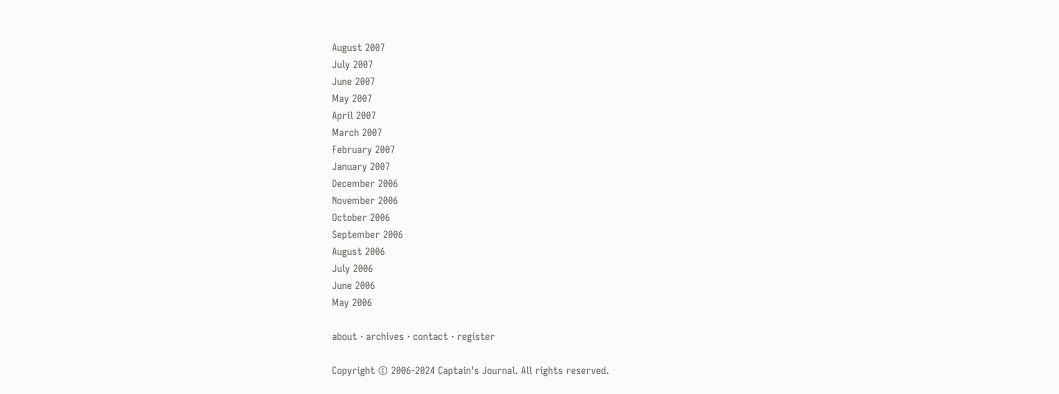August 2007
July 2007
June 2007
May 2007
April 2007
March 2007
February 2007
January 2007
December 2006
November 2006
October 2006
September 2006
August 2006
July 2006
June 2006
May 2006

about · archives · contact · register

Copyright © 2006-2024 Captain's Journal. All rights reserved.